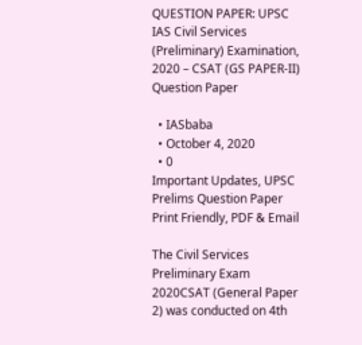QUESTION PAPER: UPSC IAS Civil Services (Preliminary) Examination, 2020 – CSAT (GS PAPER-II) Question Paper

  • IASbaba
  • October 4, 2020
  • 0
Important Updates, UPSC Prelims Question Paper
Print Friendly, PDF & Email

The Civil Services Preliminary Exam 2020CSAT (General Paper 2) was conducted on 4th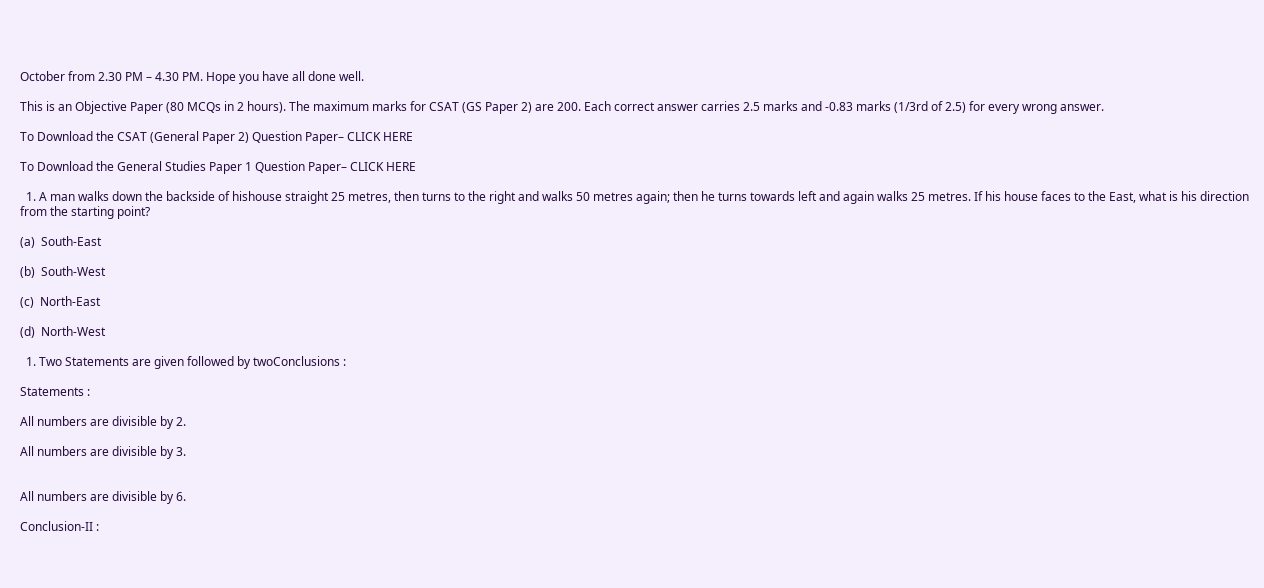October from 2.30 PM – 4.30 PM. Hope you have all done well.

This is an Objective Paper (80 MCQs in 2 hours). The maximum marks for CSAT (GS Paper 2) are 200. Each correct answer carries 2.5 marks and -0.83 marks (1/3rd of 2.5) for every wrong answer.

To Download the CSAT (General Paper 2) Question Paper– CLICK HERE

To Download the General Studies Paper 1 Question Paper– CLICK HERE

  1. A man walks down the backside of hishouse straight 25 metres, then turns to the right and walks 50 metres again; then he turns towards left and again walks 25 metres. If his house faces to the East, what is his direction from the starting point?

(a)  South-East

(b)  South-West

(c)  North-East

(d)  North-West

  1. Two Statements are given followed by twoConclusions :

Statements :

All numbers are divisible by 2.

All numbers are divisible by 3.


All numbers are divisible by 6.

Conclusion-II :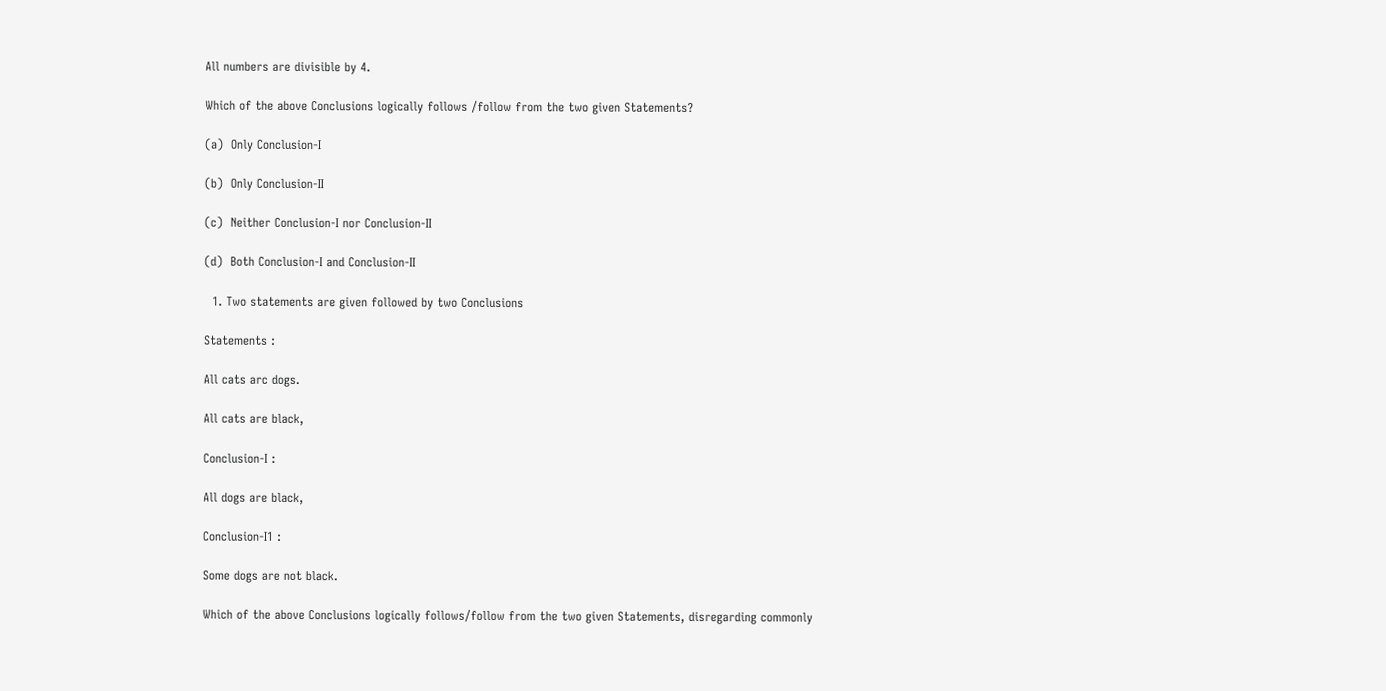All numbers are divisible by 4.

Which of the above Conclusions logically follows /follow from the two given Statements?

(a)  Only Conclusion-I

(b)  Only Conclusion-II

(c)  Neither Conclusion-I nor Conclusion-II

(d)  Both Conclusion-I and Conclusion-II

  1. Two statements are given followed by two Conclusions

Statements :

All cats arc dogs.

All cats are black,

Conclusion-I :

All dogs are black,

Conclusion-I1 :

Some dogs are not black.

Which of the above Conclusions logically follows/follow from the two given Statements, disregarding commonly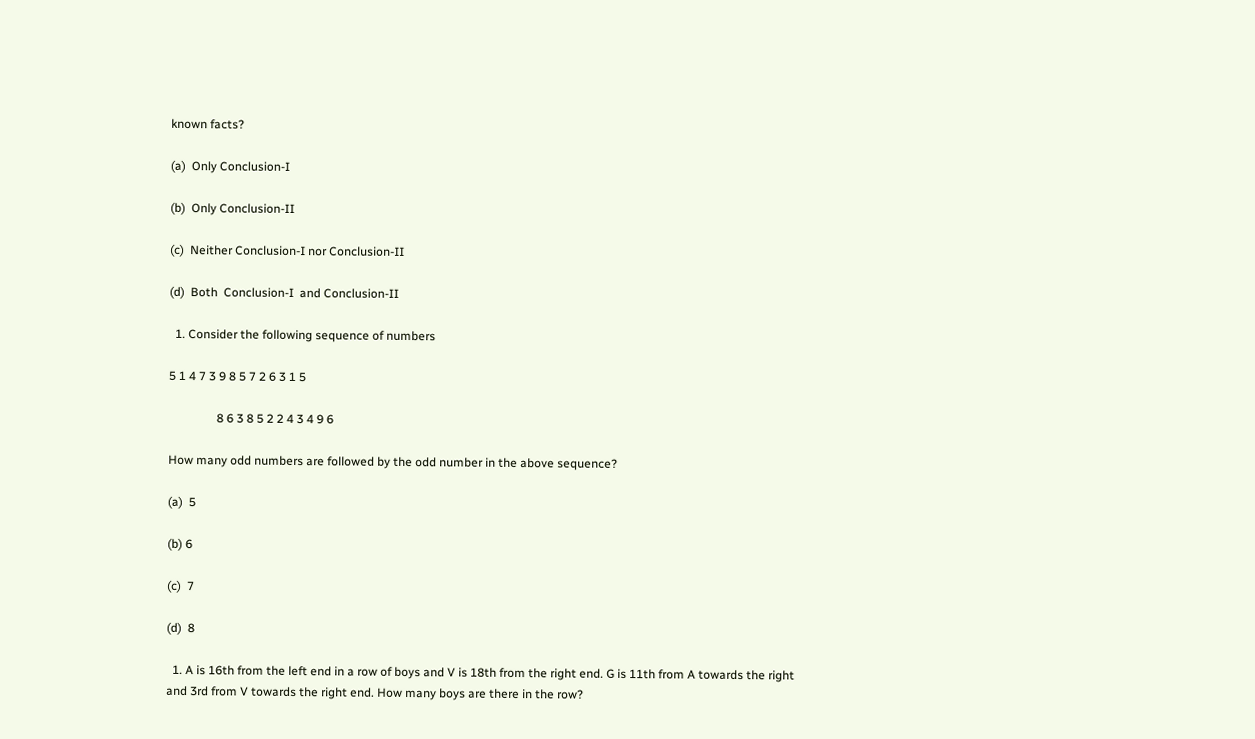known facts?

(a)  Only Conclusion-I

(b)  Only Conclusion-II

(c)  Neither Conclusion-I nor Conclusion-II

(d)  Both  Conclusion-I  and Conclusion-II

  1. Consider the following sequence of numbers

5 1 4 7 3 9 8 5 7 2 6 3 1 5

                8 6 3 8 5 2 2 4 3 4 9 6

How many odd numbers are followed by the odd number in the above sequence?

(a)  5

(b) 6

(c)  7

(d)  8

  1. A is 16th from the left end in a row of boys and V is 18th from the right end. G is 11th from A towards the right and 3rd from V towards the right end. How many boys are there in the row?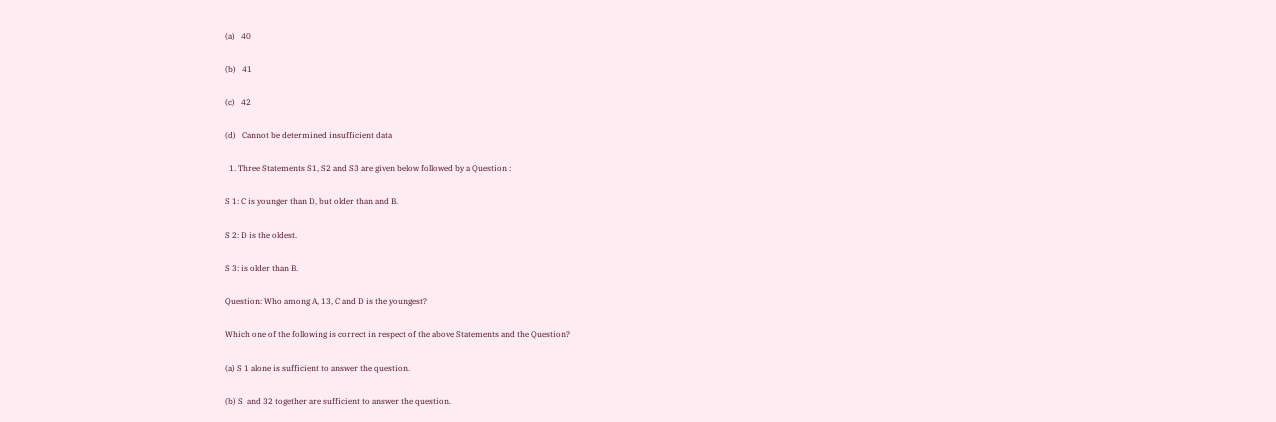(a)   40

(b)   41

(c)   42

(d)   Cannot be determined insufficient data

  1. Three Statements S1, S2 and S3 are given below followed by a Question :

S 1: C is younger than D, but older than and B.

S 2: D is the oldest.

S 3: is older than B.

Question: Who among A, 13, C and D is the youngest?

Which one of the following is correct in respect of the above Statements and the Question?

(a) S 1 alone is sufficient to answer the question.

(b) S  and 32 together are sufficient to answer the question.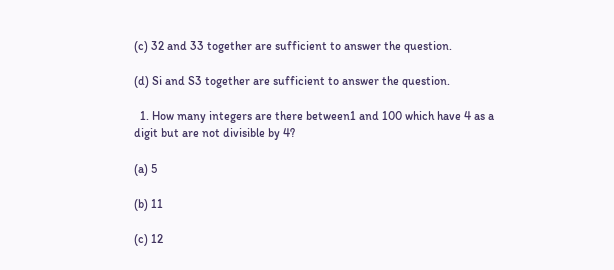(c) 32 and 33 together are sufficient to answer the question.

(d) Si and S3 together are sufficient to answer the question.

  1. How many integers are there between1 and 100 which have 4 as a digit but are not divisible by 4?

(a) 5

(b) 11

(c) 12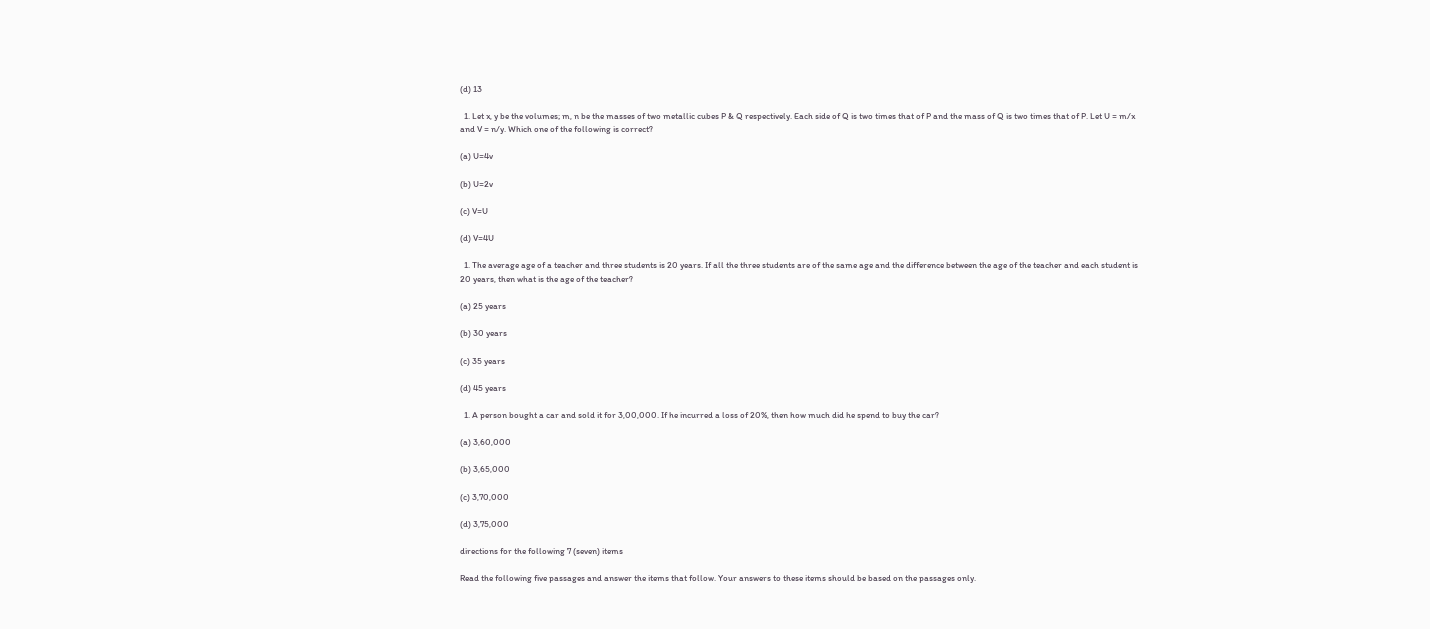(d) 13

  1. Let x, y be the volumes; m, n be the masses of two metallic cubes P & Q respectively. Each side of Q is two times that of P and the mass of Q is two times that of P. Let U = m/x and V = n/y. Which one of the following is correct?

(a) U=4v

(b) U=2v

(c) V=U

(d) V=4U

  1. The average age of a teacher and three students is 20 years. If all the three students are of the same age and the difference between the age of the teacher and each student is 20 years, then what is the age of the teacher?

(a) 25 years

(b) 30 years

(c) 35 years

(d) 45 years

  1. A person bought a car and sold it for 3,00,000. If he incurred a loss of 20%, then how much did he spend to buy the car?

(a) 3,60,000

(b) 3,65,000

(c) 3,70,000

(d) 3,75,000

directions for the following 7 (seven) items

Read the following five passages and answer the items that follow. Your answers to these items should be based on the passages only.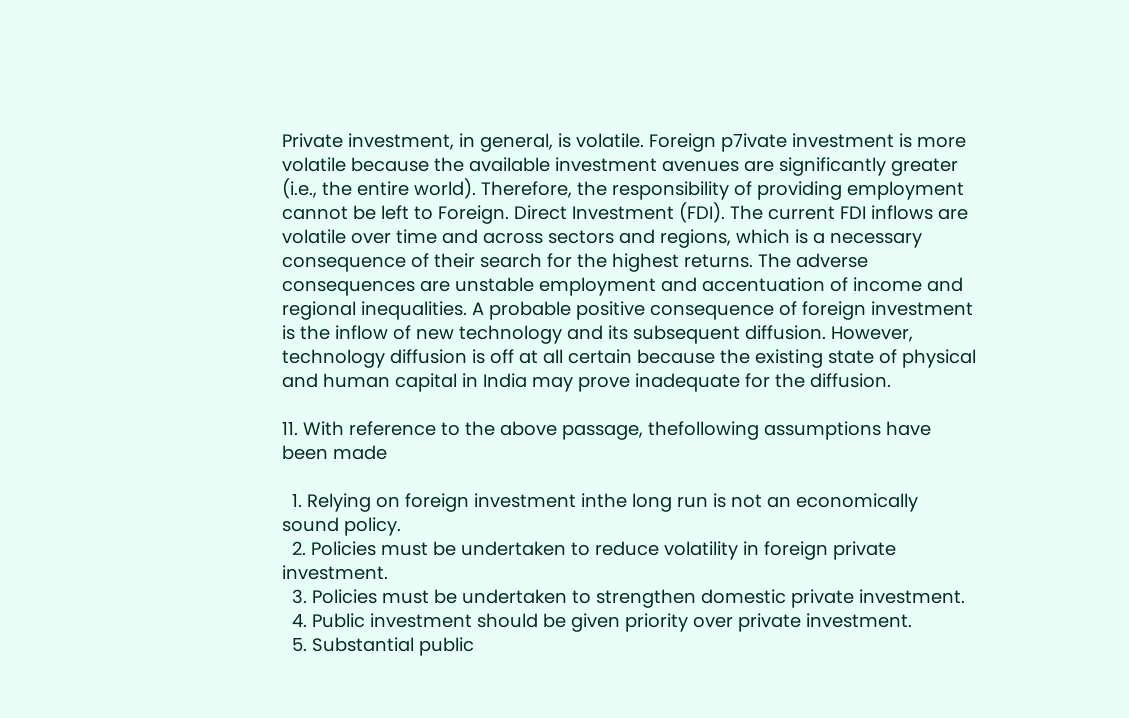Private investment, in general, is volatile. Foreign p7ivate investment is more volatile because the available investment avenues are significantly greater (i.e., the entire world). Therefore, the responsibility of providing employment cannot be left to Foreign. Direct Investment (FDI). The current FDI inflows are volatile over time and across sectors and regions, which is a necessary consequence of their search for the highest returns. The adverse consequences are unstable employment and accentuation of income and regional inequalities. A probable positive consequence of foreign investment is the inflow of new technology and its subsequent diffusion. However, technology diffusion is off at all certain because the existing state of physical and human capital in India may prove inadequate for the diffusion.

11. With reference to the above passage, thefollowing assumptions have been made

  1. Relying on foreign investment inthe long run is not an economically sound policy.
  2. Policies must be undertaken to reduce volatility in foreign private investment.
  3. Policies must be undertaken to strengthen domestic private investment.
  4. Public investment should be given priority over private investment.
  5. Substantial public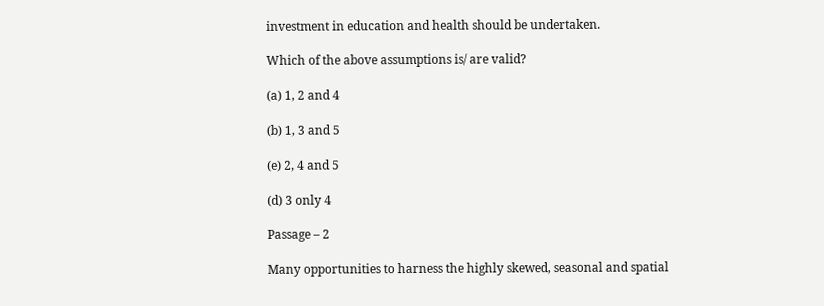investment in education and health should be undertaken.

Which of the above assumptions is/ are valid?

(a) 1, 2 and 4

(b) 1, 3 and 5

(e) 2, 4 and 5

(d) 3 only 4

Passage – 2

Many opportunities to harness the highly skewed, seasonal and spatial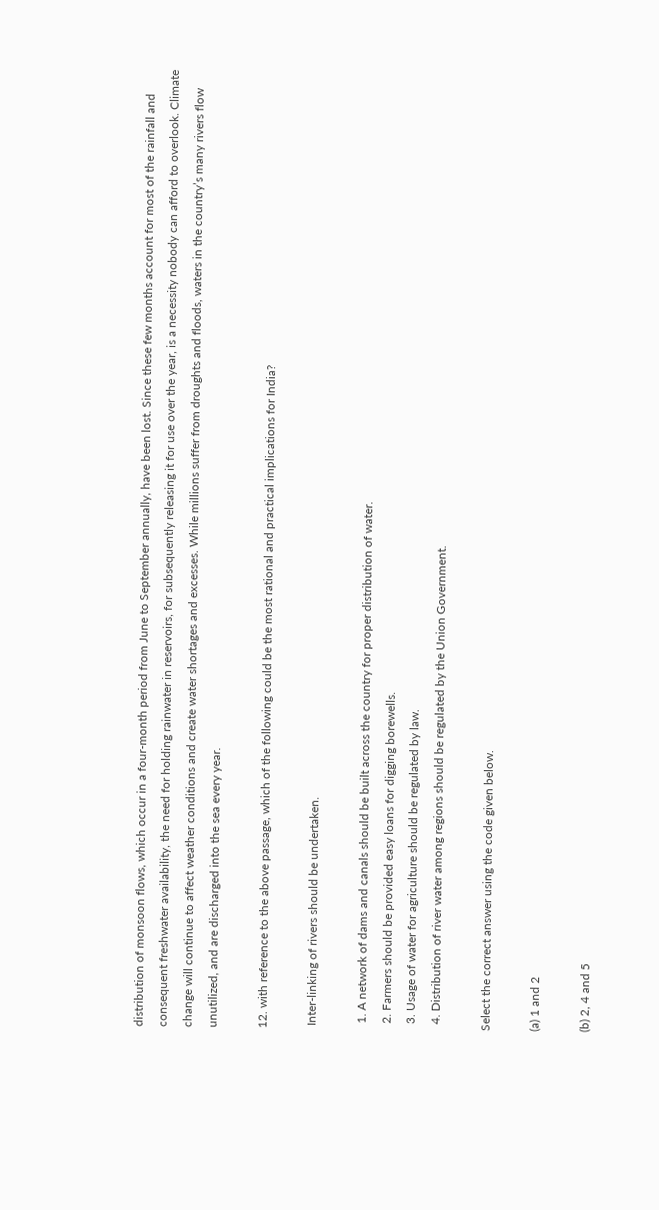distribution of monsoon flows, which occur in a four-month period from June to September annually, have been lost. Since these few months account for most of the rainfall and consequent freshwater availability, the need for holding rainwater in reservoirs, for subsequently releasing it for use over the year, is a necessity nobody can afford to overlook. Climate change will continue to affect weather conditions and create water shortages and excesses. While millions suffer from droughts and floods, waters in the country’s many rivers flow unutilized, and are discharged into the sea every year.

12. with reference to the above passage, which of the following could be the most rational and practical implications for India?

 Inter-linking of rivers should be undertaken.

  1. A network of dams and canals should be built across the country for proper distribution of water.
  2. Farmers should be provided easy loans for digging borewells.
  3. Usage of water for agriculture should be regulated by law.
  4. Distribution of river water among regions should be regulated by the Union Government.

Select the correct answer using the code given below.

(a) 1 and 2

(b) 2, 4 and 5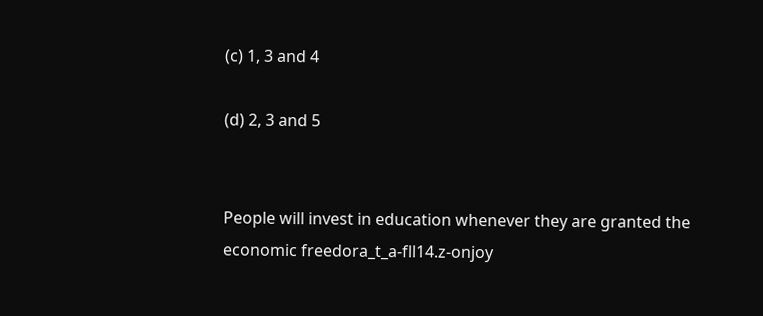(c) 1, 3 and 4

(d) 2, 3 and 5


People will invest in education whenever they are granted the economic freedora_t_a-fll14.z-onjoy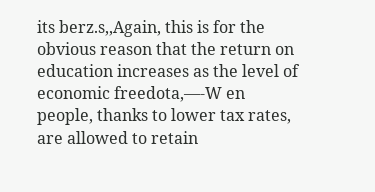its berz.s,,Again, this is for the obvious reason that the return on education increases as the level of economic freedota,—-W en people, thanks to lower tax rates, are allowed to retain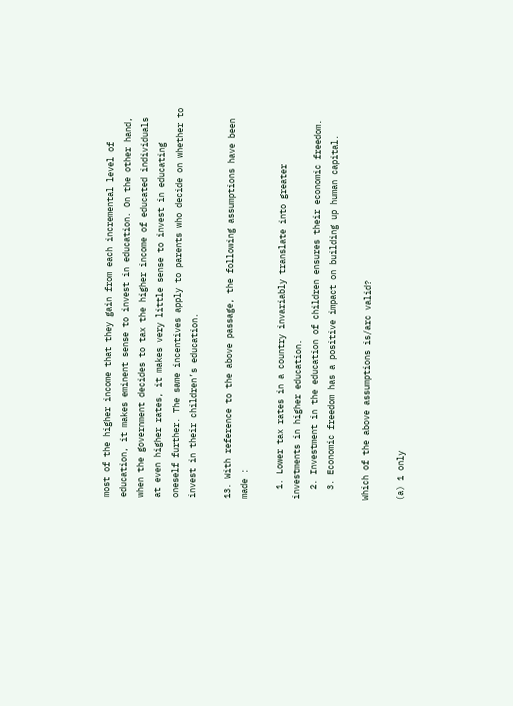most of the higher income that they gain from each incremental level of education, it makes eminent sense to invest in education. On the other hand, when the government decides to tax the higher income of educated individuals at even higher rates, it makes very little sense to invest in educating oneself further. The same incentives apply to parents who decide on whether to invest in their children’s education.

13. With reference to the above passage, the following assumptions have been made :

  1. Lower tax rates in a country invariably translate into greater investments in higher education.
  2. Investment in the education of children ensures their economic freedom.
  3. Economic freedom has a positive impact on building up human capital.

Which of the above assumptions is/arc valid?

(a) 1 only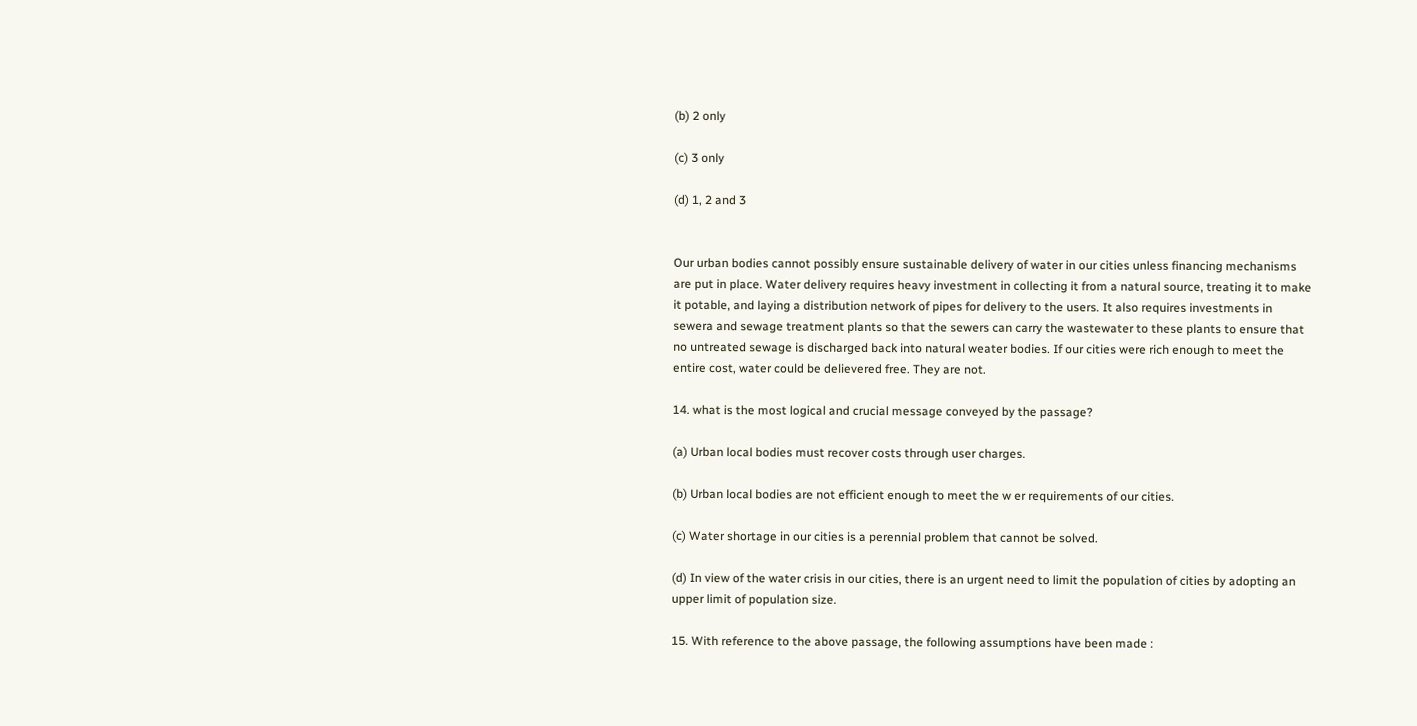(b) 2 only

(c) 3 only

(d) 1, 2 and 3


Our urban bodies cannot possibly ensure sustainable delivery of water in our cities unless financing mechanisms are put in place. Water delivery requires heavy investment in collecting it from a natural source, treating it to make it potable, and laying a distribution network of pipes for delivery to the users. It also requires investments in sewera and sewage treatment plants so that the sewers can carry the wastewater to these plants to ensure that no untreated sewage is discharged back into natural weater bodies. If our cities were rich enough to meet the entire cost, water could be delievered free. They are not.

14. what is the most logical and crucial message conveyed by the passage?

(a) Urban local bodies must recover costs through user charges.

(b) Urban local bodies are not efficient enough to meet the w er requirements of our cities.

(c) Water shortage in our cities is a perennial problem that cannot be solved.

(d) In view of the water crisis in our cities, there is an urgent need to limit the population of cities by adopting an upper limit of population size.

15. With reference to the above passage, the following assumptions have been made :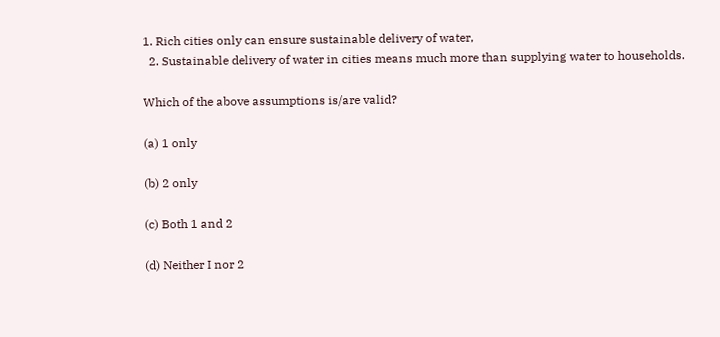1. Rich cities only can ensure sustainable delivery of water,
  2. Sustainable delivery of water in cities means much more than supplying water to households.

Which of the above assumptions is/are valid?

(a) 1 only

(b) 2 only

(c) Both 1 and 2

(d) Neither I nor 2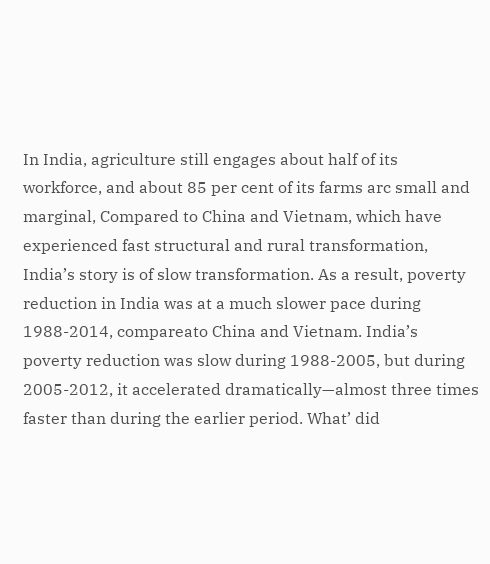In India, agriculture still engages about half of its workforce, and about 85 per cent of its farms arc small and marginal, Compared to China and Vietnam, which have experienced fast structural and rural transformation, India’s story is of slow transformation. As a result, poverty reduction in India was at a much slower pace during 1988-2014, compareato China and Vietnam. India’s poverty reduction was slow during 1988-2005, but during 2005-2012, it accelerated dramatically—almost three times faster than during the earlier period. What’ did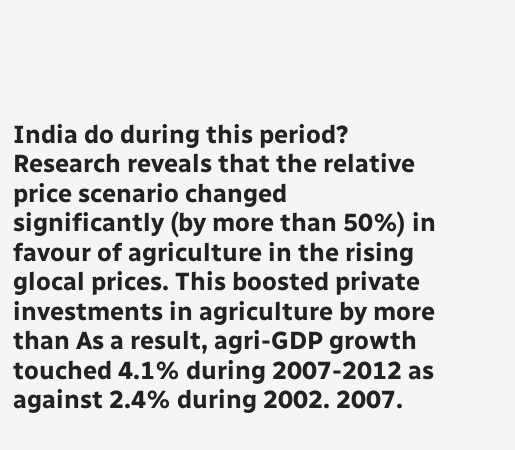India do during this period? Research reveals that the relative price scenario changed significantly (by more than 50%) in favour of agriculture in the rising glocal prices. This boosted private investments in agriculture by more than As a result, agri-GDP growth touched 4.1% during 2007-2012 as against 2.4% during 2002. 2007.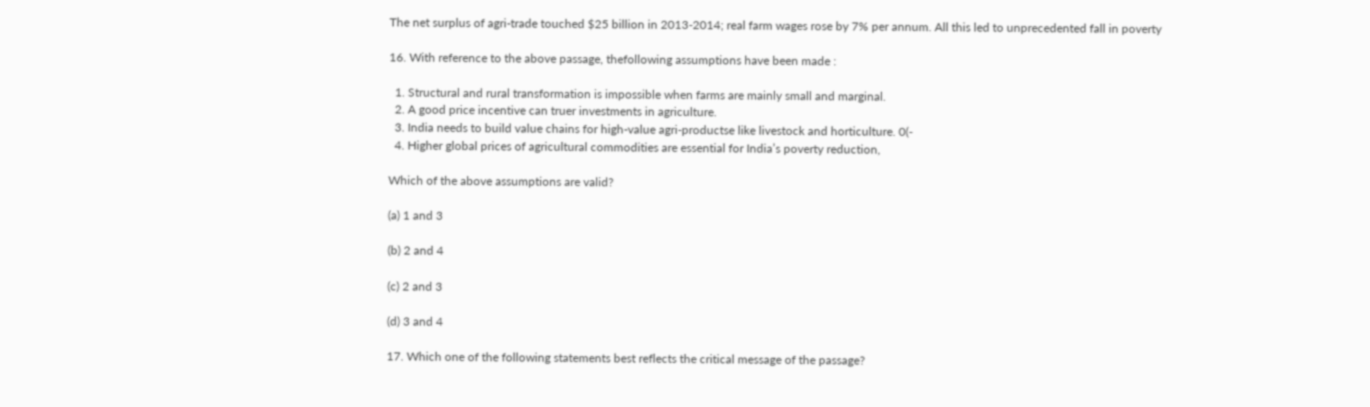The net surplus of agri-trade touched $25 billion in 2013-2014; real farm wages rose by 7% per annum. All this led to unprecedented fall in poverty

16. With reference to the above passage, thefollowing assumptions have been made :

  1. Structural and rural transformation is impossible when farms are mainly small and marginal.
  2. A good price incentive can truer investments in agriculture.
  3. India needs to build value chains for high-value agri-productse like livestock and horticulture. 0(-
  4. Higher global prices of agricultural commodities are essential for India’s poverty reduction,

Which of the above assumptions are valid?

(a) 1 and 3

(b) 2 and 4

(c) 2 and 3

(d) 3 and 4

17. Which one of the following statements best reflects the critical message of the passage?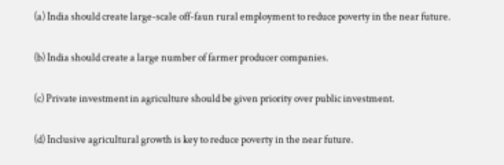(a) India should create large-scale off-faun rural employment to reduce poverty in the near future.

(b) India should create a large number of farmer producer companies.

(c) Private investment in agriculture should be given priority over public investment.

(d) Inclusive agricultural growth is key to reduce poverty in the near future.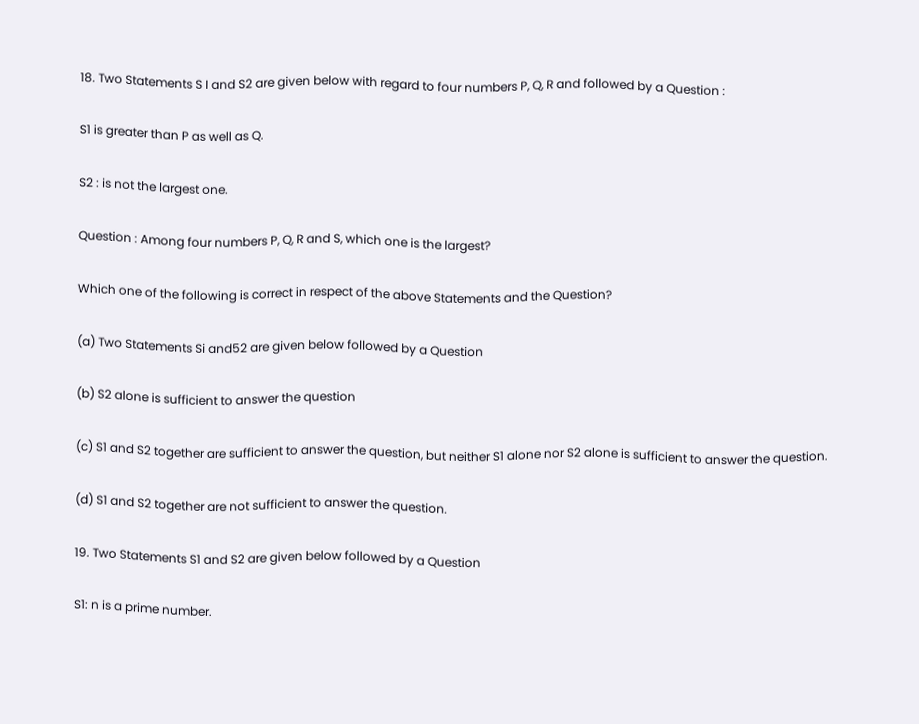18. Two Statements S I and S2 are given below with regard to four numbers P, Q, R and followed by a Question :

S1 is greater than P as well as Q.

S2 : is not the largest one.

Question : Among four numbers P, Q, R and S, which one is the largest?

Which one of the following is correct in respect of the above Statements and the Question?

(a) Two Statements Si and52 are given below followed by a Question

(b) S2 alone is sufficient to answer the question

(c) S1 and S2 together are sufficient to answer the question, but neither S1 alone nor S2 alone is sufficient to answer the question.

(d) S1 and S2 together are not sufficient to answer the question.

19. Two Statements S1 and S2 are given below followed by a Question

S1: n is a prime number.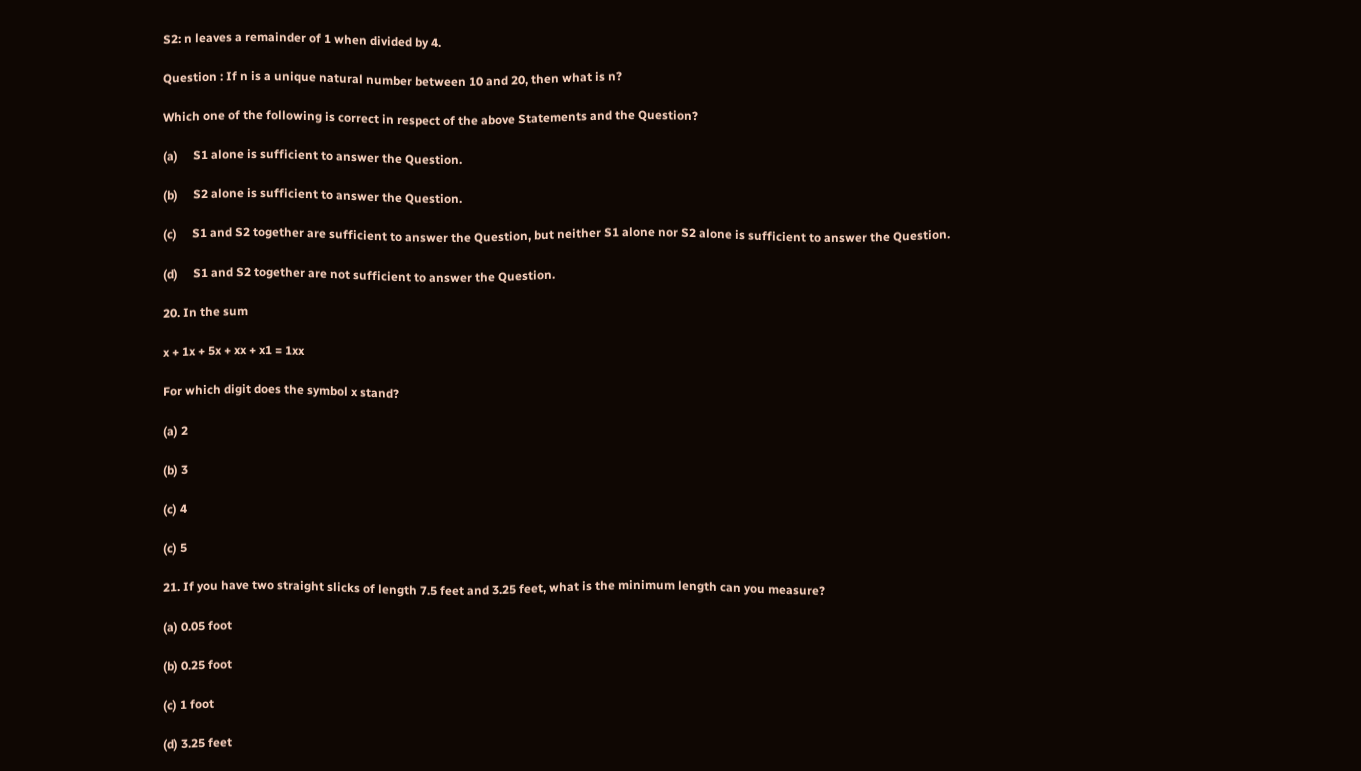S2: n leaves a remainder of 1 when divided by 4.

Question : If n is a unique natural number between 10 and 20, then what is n?

Which one of the following is correct in respect of the above Statements and the Question?

(a)     S1 alone is sufficient to answer the Question.

(b)     S2 alone is sufficient to answer the Question.

(c)     S1 and S2 together are sufficient to answer the Question, but neither S1 alone nor S2 alone is sufficient to answer the Question.

(d)     S1 and S2 together are not sufficient to answer the Question.

20. In the sum

x + 1x + 5x + xx + x1 = 1xx

For which digit does the symbol x stand?

(a) 2

(b) 3

(c) 4

(c) 5

21. If you have two straight slicks of length 7.5 feet and 3.25 feet, what is the minimum length can you measure?

(a) 0.05 foot

(b) 0.25 foot

(c) 1 foot

(d) 3.25 feet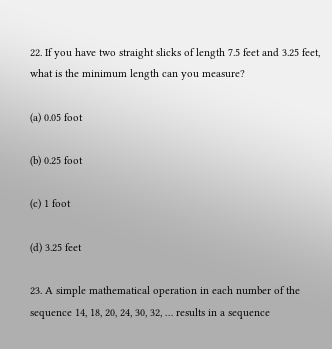22. If you have two straight slicks of length 7.5 feet and 3.25 feet, what is the minimum length can you measure?

(a) 0.05 foot

(b) 0.25 foot

(c) 1 foot

(d) 3.25 feet

23. A simple mathematical operation in each number of the sequence 14, 18, 20, 24, 30, 32, … results in a sequence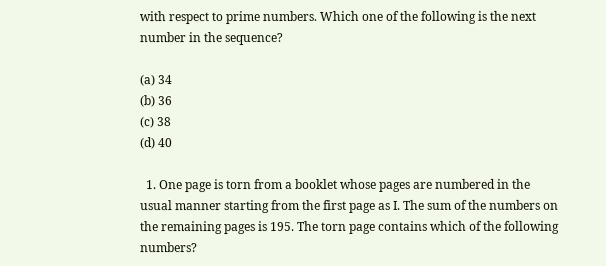with respect to prime numbers. Which one of the following is the next number in the sequence?

(a) 34
(b) 36
(c) 38
(d) 40

  1. One page is torn from a booklet whose pages are numbered in the usual manner starting from the first page as I. The sum of the numbers on the remaining pages is 195. The torn page contains which of the following numbers?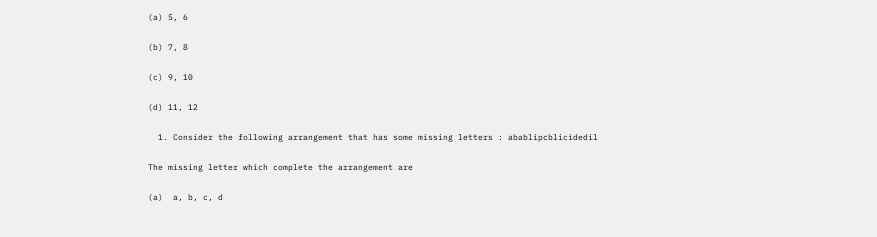(a) 5, 6

(b) 7, 8

(c) 9, 10

(d) 11, 12

  1. Consider the following arrangement that has some missing letters : abablipcblicidedil

The missing letter which complete the arrangement are

(a)  a, b, c, d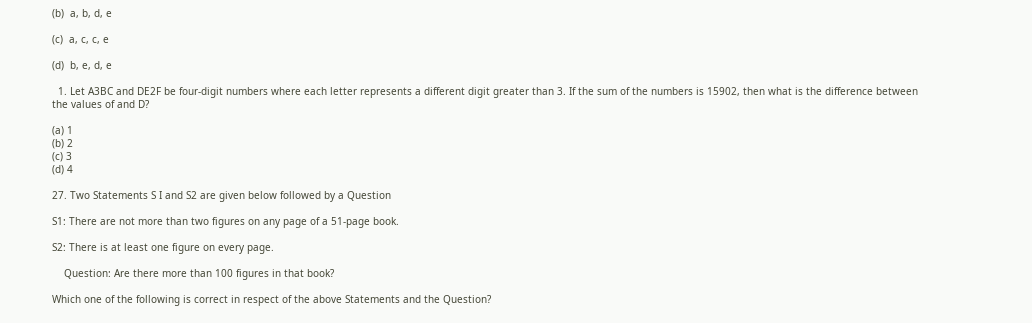(b)  a, b, d, e

(c)  a, c, c, e

(d)  b, e, d, e

  1. Let A3BC and DE2F be four-digit numbers where each letter represents a different digit greater than 3. If the sum of the numbers is 15902, then what is the difference between the values of and D?

(a) 1
(b) 2
(c) 3
(d) 4

27. Two Statements S I and S2 are given below followed by a Question

S1: There are not more than two figures on any page of a 51-page book.

S2: There is at least one figure on every page.

    Question: Are there more than 100 figures in that book?

Which one of the following is correct in respect of the above Statements and the Question?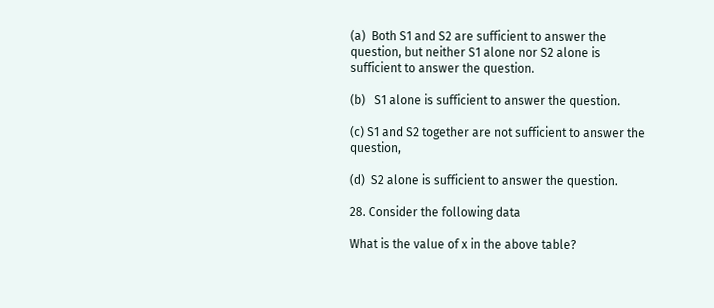(a)  Both S1 and S2 are sufficient to answer the question, but neither S1 alone nor S2 alone is sufficient to answer the question.

(b)   S1 alone is sufficient to answer the question.

(c) S1 and S2 together are not sufficient to answer the question,

(d)  S2 alone is sufficient to answer the question.

28. Consider the following data

What is the value of x in the above table?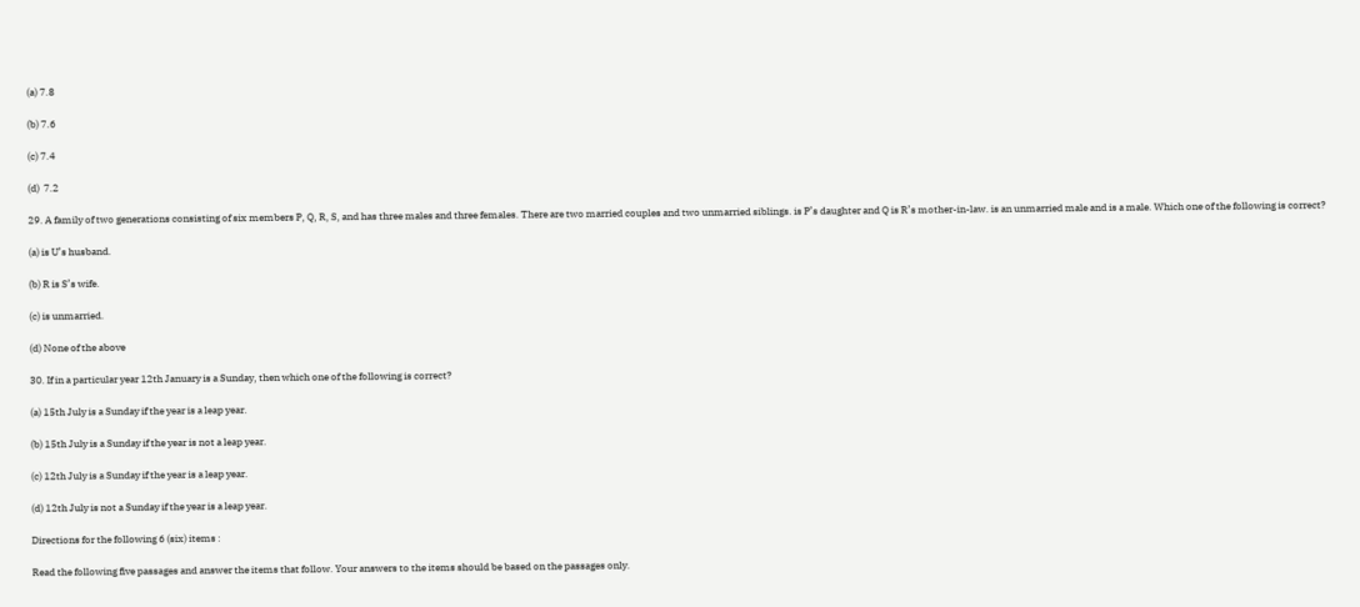(a) 7.8

(b) 7.6

(c) 7.4

(d)  7.2

29. A family of two generations consisting of six members P, Q, R, S, and has three males and three females. There are two married couples and two unmarried siblings. is P’s daughter and Q is R’s mother-in-law. is an unmarried male and is a male. Which one of the following is correct?

(a) is U’s husband.

(b) R is S’s wife.

(c) is unmarried.

(d) None of the above

30. If in a particular year 12th January is a Sunday, then which one of the following is correct?

(a) 15th July is a Sunday if the year is a leap year.

(b) 15th July is a Sunday if the year is not a leap year.

(c) 12th July is a Sunday if the year is a leap year.

(d) 12th July is not a Sunday if the year is a leap year.

Directions for the following 6 (six) items :

Read the following five passages and answer the items that follow. Your answers to the items should be based on the passages only.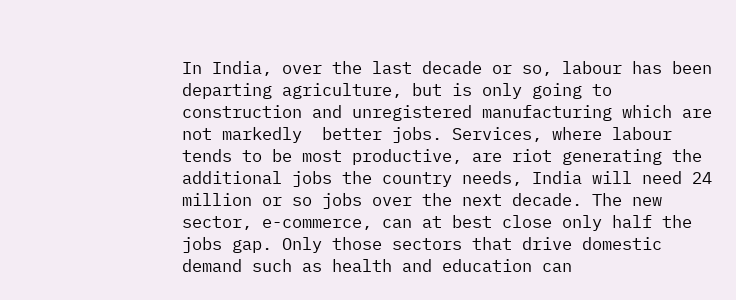In India, over the last decade or so, labour has been departing agriculture, but is only going to construction and unregistered manufacturing which are not markedly  better jobs. Services, where labour tends to be most productive, are riot generating the additional jobs the country needs, India will need 24 million or so jobs over the next decade. The new sector, e-commerce, can at best close only half the jobs gap. Only those sectors that drive domestic demand such as health and education can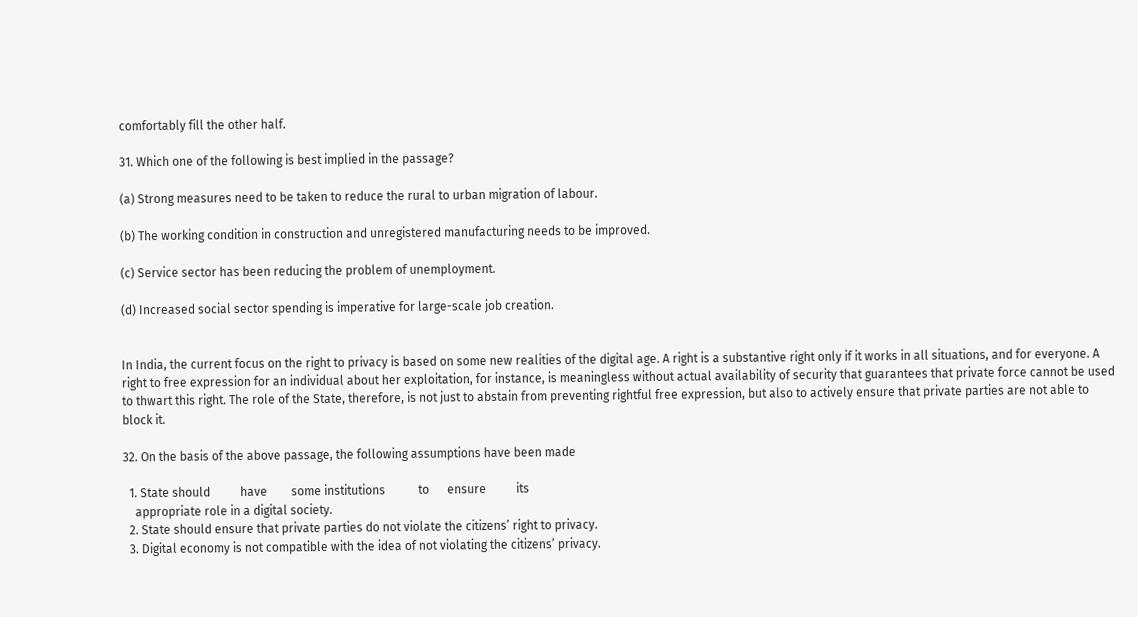comfortably fill the other half.

31. Which one of the following is best implied in the passage?

(a) Strong measures need to be taken to reduce the rural to urban migration of labour.

(b) The working condition in construction and unregistered manufacturing needs to be improved.

(c) Service sector has been reducing the problem of unemployment.

(d) Increased social sector spending is imperative for large-scale job creation.


In India, the current focus on the right to privacy is based on some new realities of the digital age. A right is a substantive right only if it works in all situations, and for everyone. A right to free expression for an individual about her exploitation, for instance, is meaningless without actual availability of security that guarantees that private force cannot be used to thwart this right. The role of the State, therefore, is not just to abstain from preventing rightful free expression, but also to actively ensure that private parties are not able to block it.

32. On the basis of the above passage, the following assumptions have been made

  1. State should          have        some institutions           to      ensure          its
    appropriate role in a digital society.
  2. State should ensure that private parties do not violate the citizens’ right to privacy.
  3. Digital economy is not compatible with the idea of not violating the citizens’ privacy.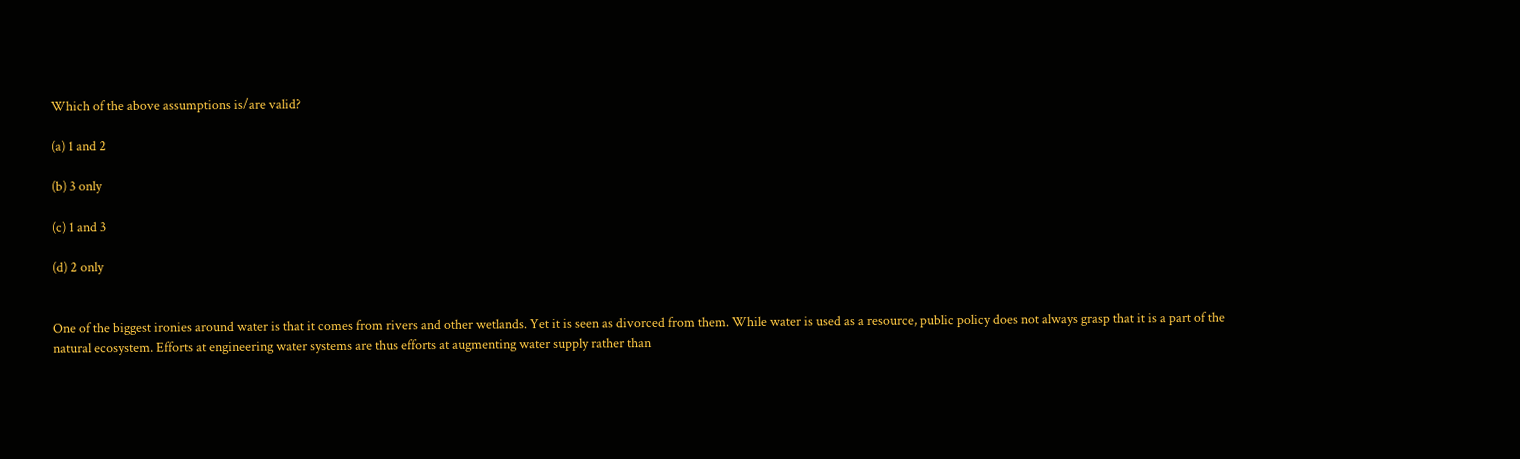Which of the above assumptions is/are valid?

(a) 1 and 2

(b) 3 only

(c) 1 and 3

(d) 2 only


One of the biggest ironies around water is that it comes from rivers and other wetlands. Yet it is seen as divorced from them. While water is used as a resource, public policy does not always grasp that it is a part of the natural ecosystem. Efforts at engineering water systems are thus efforts at augmenting water supply rather than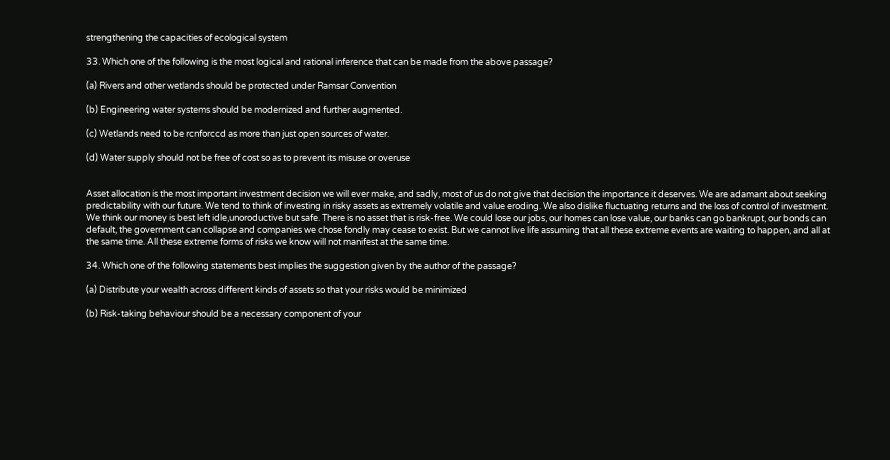strengthening the capacities of ecological system

33. Which one of the following is the most logical and rational inference that can be made from the above passage?

(a) Rivers and other wetlands should be protected under Ramsar Convention

(b) Engineering water systems should be modernized and further augmented.

(c) Wetlands need to be rcnforccd as more than just open sources of water.

(d) Water supply should not be free of cost so as to prevent its misuse or overuse


Asset allocation is the most important investment decision we will ever make, and sadly, most of us do not give that decision the importance it deserves. We are adamant about seeking predictability with our future. We tend to think of investing in risky assets as extremely volatile and value eroding. We also dislike fluctuating returns and the loss of control of investment. We think our money is best left idle,unoroductive but safe. There is no asset that is risk-free. We could lose our jobs, our homes can lose value, our banks can go bankrupt, our bonds can default, the government can collapse and companies we chose fondly may cease to exist. But we cannot live life assuming that all these extreme events are waiting to happen, and all at the same time. All these extreme forms of risks we know will not manifest at the same time.

34. Which one of the following statements best implies the suggestion given by the author of the passage?

(a) Distribute your wealth across different kinds of assets so that your risks would be minimized

(b) Risk-taking behaviour should be a necessary component of your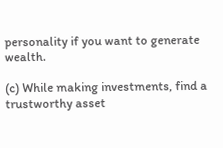personality if you want to generate wealth.

(c) While making investments, find a trustworthy asset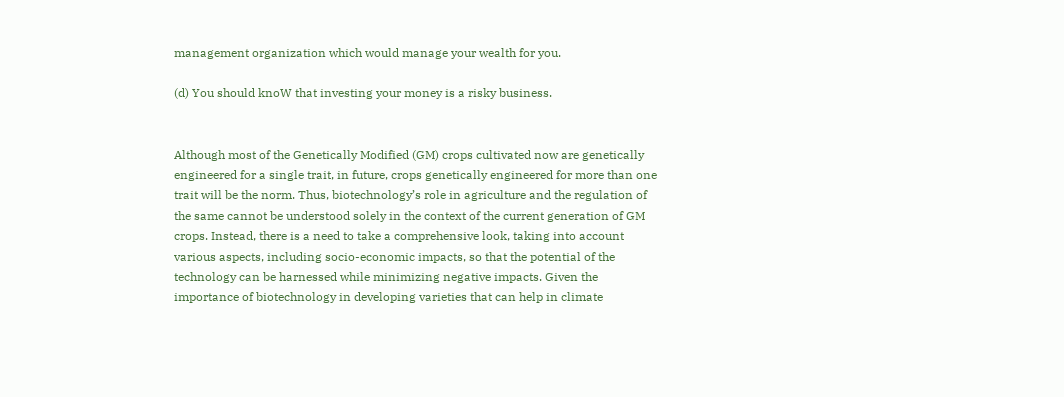management organization which would manage your wealth for you.

(d) You should knoW that investing your money is a risky business.


Although most of the Genetically Modified (GM) crops cultivated now are genetically engineered for a single trait, in future, crops genetically engineered for more than one trait will be the norm. Thus, biotechnology’s role in agriculture and the regulation of the same cannot be understood solely in the context of the current generation of GM crops. Instead, there is a need to take a comprehensive look, taking into account various aspects, including socio-economic impacts, so that the potential of the technology can be harnessed while minimizing negative impacts. Given the importance of biotechnology in developing varieties that can help in climate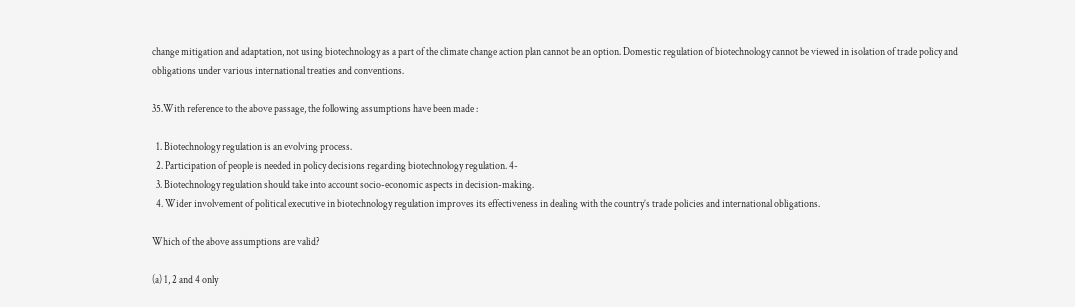change mitigation and adaptation, not using biotechnology as a part of the climate change action plan cannot be an option. Domestic regulation of biotechnology cannot be viewed in isolation of trade policy and obligations under various international treaties and conventions.

35.With reference to the above passage, the following assumptions have been made :

  1. Biotechnology regulation is an evolving process.
  2. Participation of people is needed in policy decisions regarding biotechnology regulation. 4-
  3. Biotechnology regulation should take into account socio-economic aspects in decision-making.
  4. Wider involvement of political executive in biotechnology regulation improves its effectiveness in dealing with the country’s trade policies and international obligations.

Which of the above assumptions are valid?

(a) 1, 2 and 4 only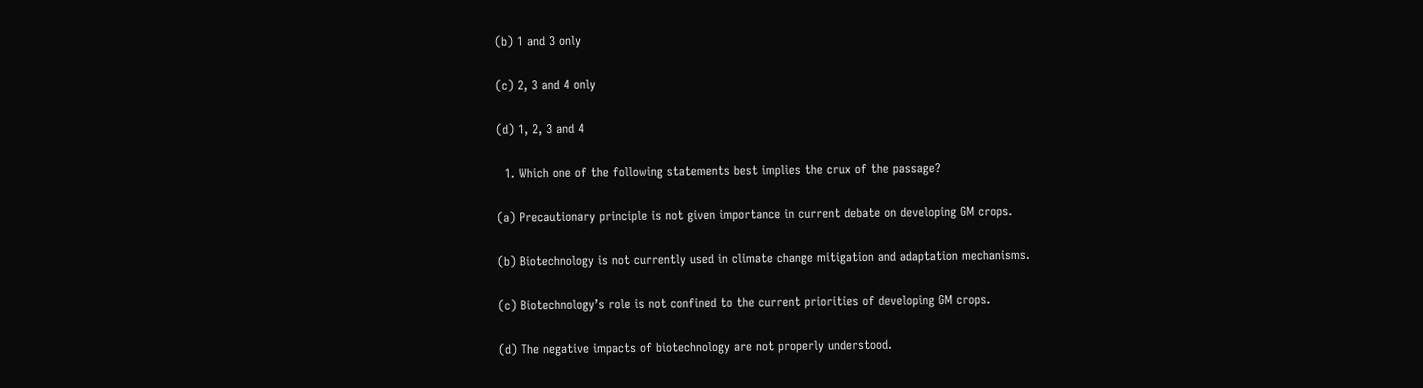(b) 1 and 3 only

(c) 2, 3 and 4 only

(d) 1, 2, 3 and 4

  1. Which one of the following statements best implies the crux of the passage?

(a) Precautionary principle is not given importance in current debate on developing GM crops.

(b) Biotechnology is not currently used in climate change mitigation and adaptation mechanisms.

(c) Biotechnology’s role is not confined to the current priorities of developing GM crops.

(d) The negative impacts of biotechnology are not properly understood.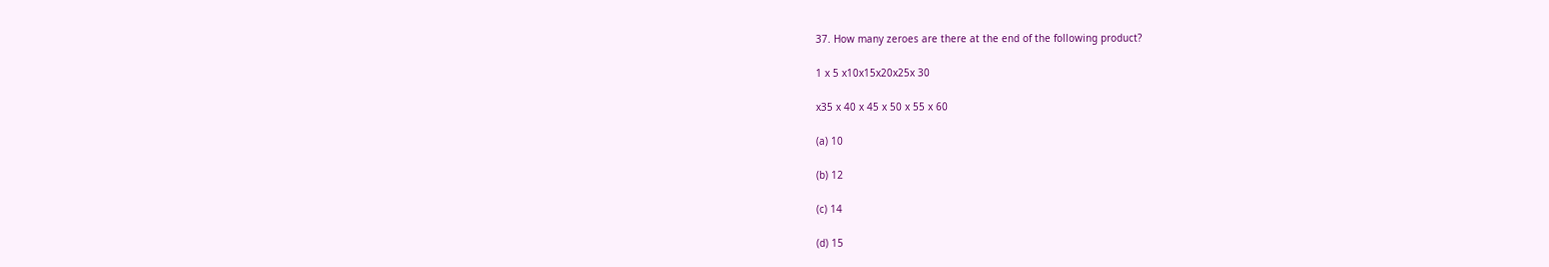37. How many zeroes are there at the end of the following product?

1 x 5 x10x15x20x25x 30

x35 x 40 x 45 x 50 x 55 x 60

(a) 10

(b) 12

(c) 14

(d) 15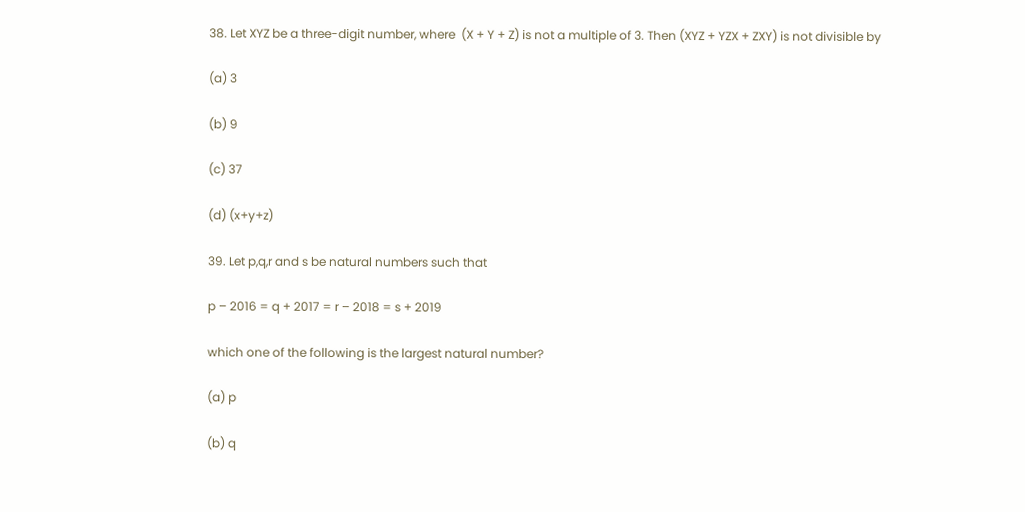38. Let XYZ be a three-digit number, where  (X + Y + Z) is not a multiple of 3. Then (XYZ + YZX + ZXY) is not divisible by

(a) 3

(b) 9

(c) 37

(d) (x+y+z)

39. Let p,q,r and s be natural numbers such that

p – 2016 = q + 2017 = r – 2018 = s + 2019

which one of the following is the largest natural number?

(a) p

(b) q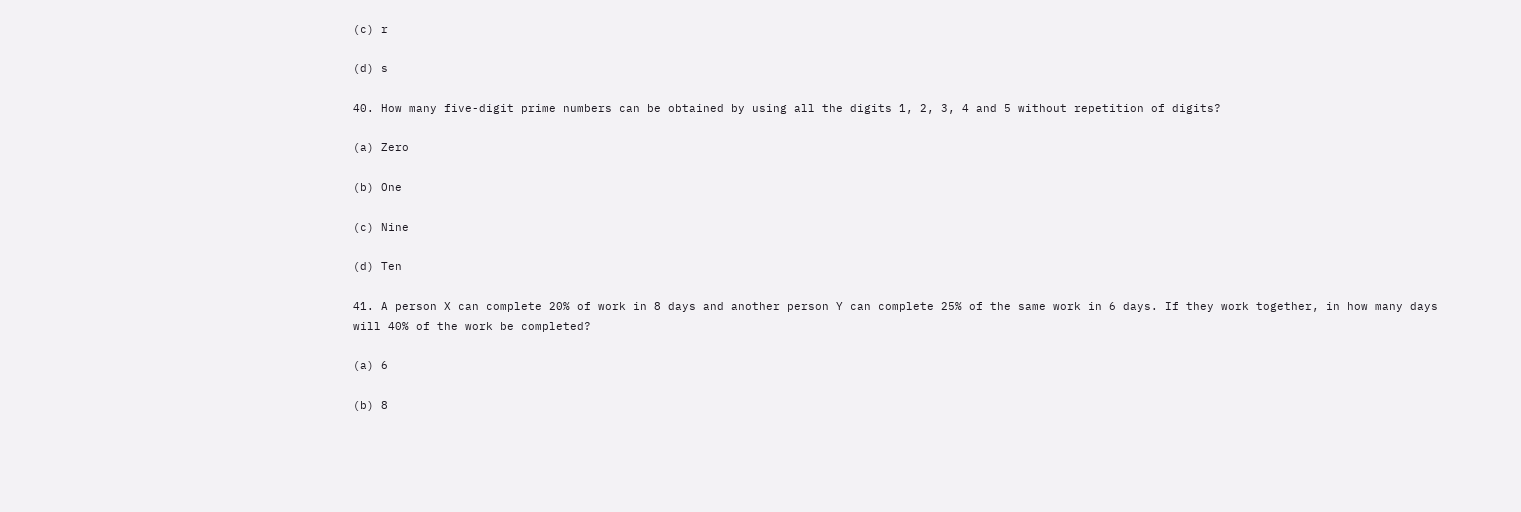(c) r

(d) s

40. How many five-digit prime numbers can be obtained by using all the digits 1, 2, 3, 4 and 5 without repetition of digits?

(a) Zero

(b) One

(c) Nine

(d) Ten

41. A person X can complete 20% of work in 8 days and another person Y can complete 25% of the same work in 6 days. If they work together, in how many days will 40% of the work be completed?

(a) 6

(b) 8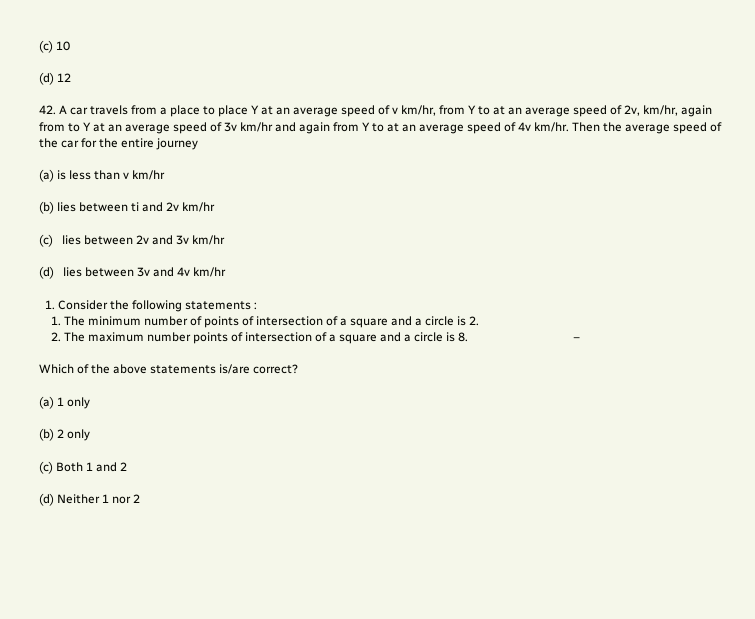(c) 10

(d) 12

42. A car travels from a place to place Y at an average speed of v km/hr, from Y to at an average speed of 2v, km/hr, again from to Y at an average speed of 3v km/hr and again from Y to at an average speed of 4v km/hr. Then the average speed of the car for the entire journey

(a) is less than v km/hr

(b) lies between ti and 2v km/hr

(c)   lies between 2v and 3v km/hr

(d)   lies between 3v and 4v km/hr

  1. Consider the following statements :
    1. The minimum number of points of intersection of a square and a circle is 2.
    2. The maximum number points of intersection of a square and a circle is 8.                                   –

Which of the above statements is/are correct?

(a) 1 only

(b) 2 only

(c) Both 1 and 2

(d) Neither 1 nor 2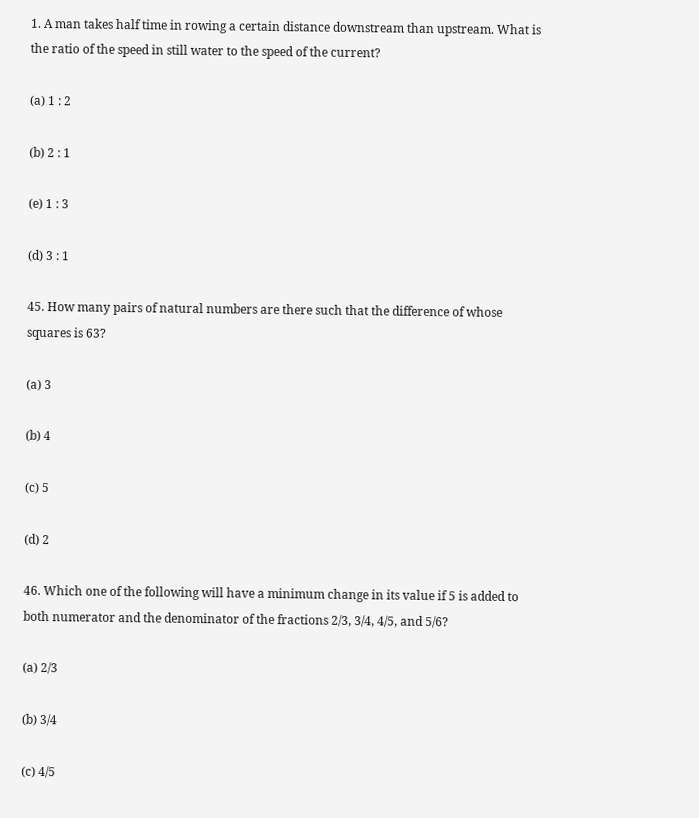1. A man takes half time in rowing a certain distance downstream than upstream. What is the ratio of the speed in still water to the speed of the current?

(a) 1 : 2

(b) 2 : 1

(e) 1 : 3

(d) 3 : 1

45. How many pairs of natural numbers are there such that the difference of whose squares is 63?

(a) 3

(b) 4

(c) 5

(d) 2

46. Which one of the following will have a minimum change in its value if 5 is added to both numerator and the denominator of the fractions 2/3, 3/4, 4/5, and 5/6?

(a) 2/3

(b) 3/4

(c) 4/5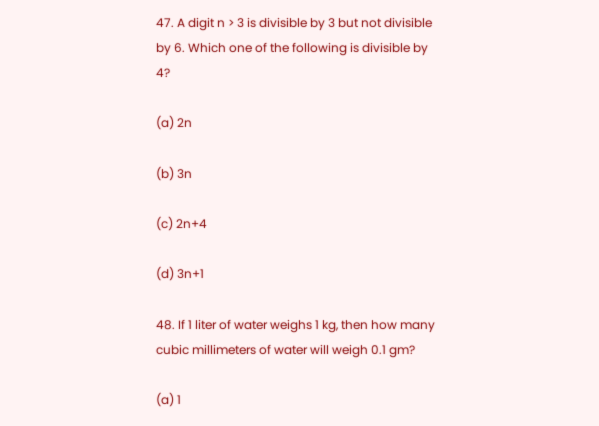47. A digit n > 3 is divisible by 3 but not divisible by 6. Which one of the following is divisible by 4?

(a) 2n

(b) 3n

(c) 2n+4

(d) 3n+1

48. If 1 liter of water weighs 1 kg, then how many cubic millimeters of water will weigh 0.1 gm?

(a) 1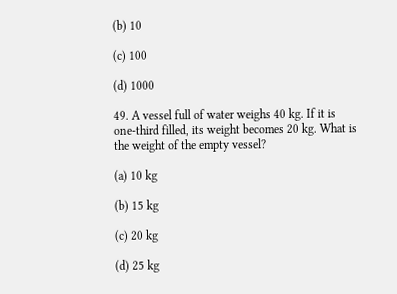(b) 10

(c) 100

(d) 1000

49. A vessel full of water weighs 40 kg. If it is one-third filled, its weight becomes 20 kg. What is the weight of the empty vessel?

(a) 10 kg

(b) 15 kg

(c) 20 kg

(d) 25 kg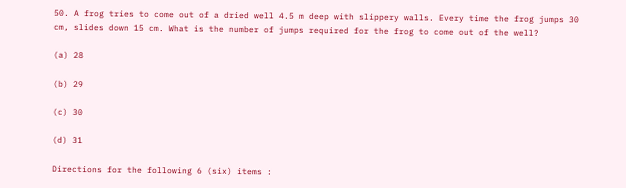50. A frog tries to come out of a dried well 4.5 m deep with slippery walls. Every time the frog jumps 30 cm, slides down 15 cm. What is the number of jumps required for the frog to come out of the well?

(a) 28

(b) 29

(c) 30

(d) 31

Directions for the following 6 (six) items :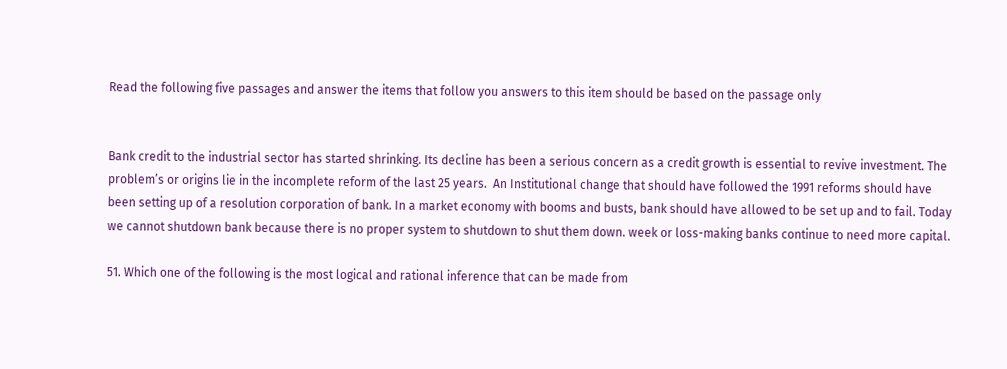Read the following five passages and answer the items that follow you answers to this item should be based on the passage only


Bank credit to the industrial sector has started shrinking. Its decline has been a serious concern as a credit growth is essential to revive investment. The problem’s or origins lie in the incomplete reform of the last 25 years.  An Institutional change that should have followed the 1991 reforms should have been setting up of a resolution corporation of bank. In a market economy with booms and busts, bank should have allowed to be set up and to fail. Today we cannot shutdown bank because there is no proper system to shutdown to shut them down. week or loss-making banks continue to need more capital.

51. Which one of the following is the most logical and rational inference that can be made from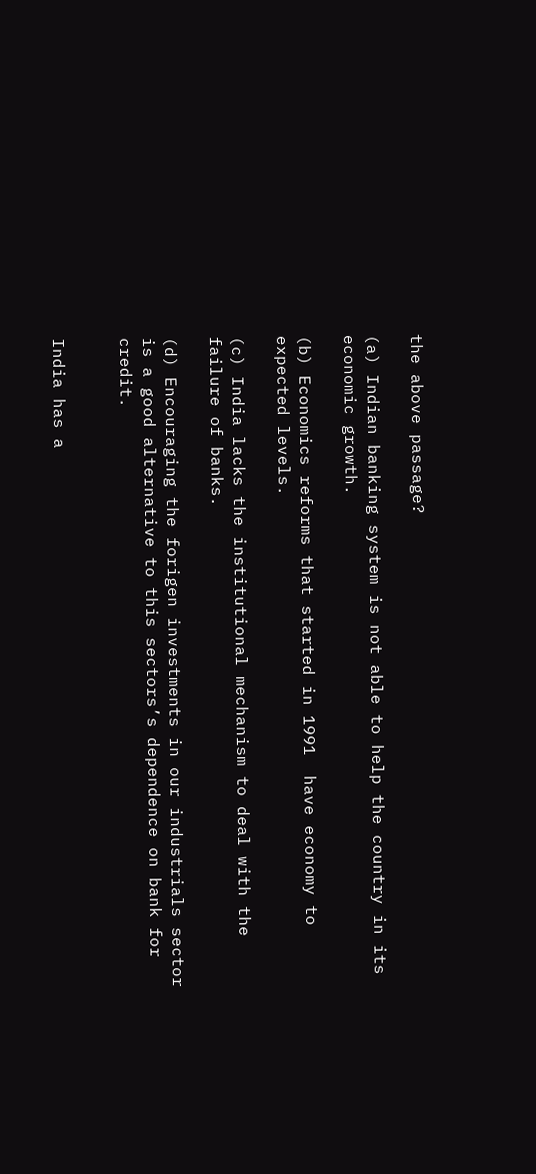the above passage?

(a) Indian banking system is not able to help the country in its economic growth.

(b) Economics reforms that started in 1991  have economy to expected levels.

(c) India lacks the institutional mechanism to deal with the failure of banks.

(d) Encouraging the forigen investments in our industrials sector is a good alternative to this sectors’s dependence on bank for credit.


India has a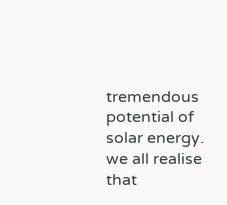tremendous potential of solar energy. we all realise that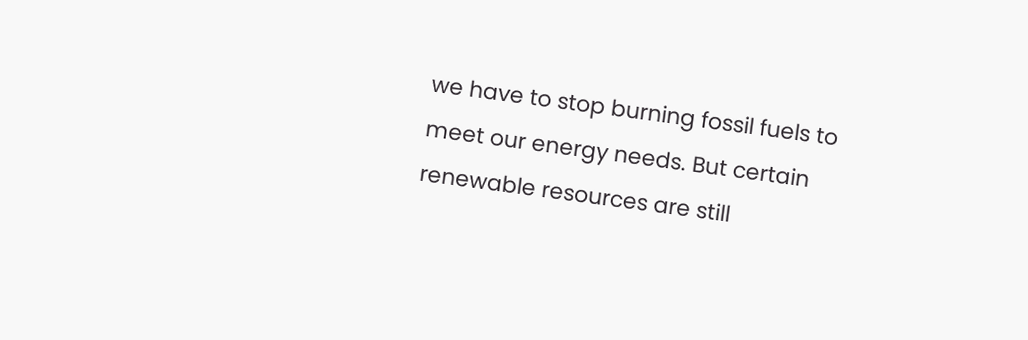we have to stop burning fossil fuels to meet our energy needs. But certain renewable resources are still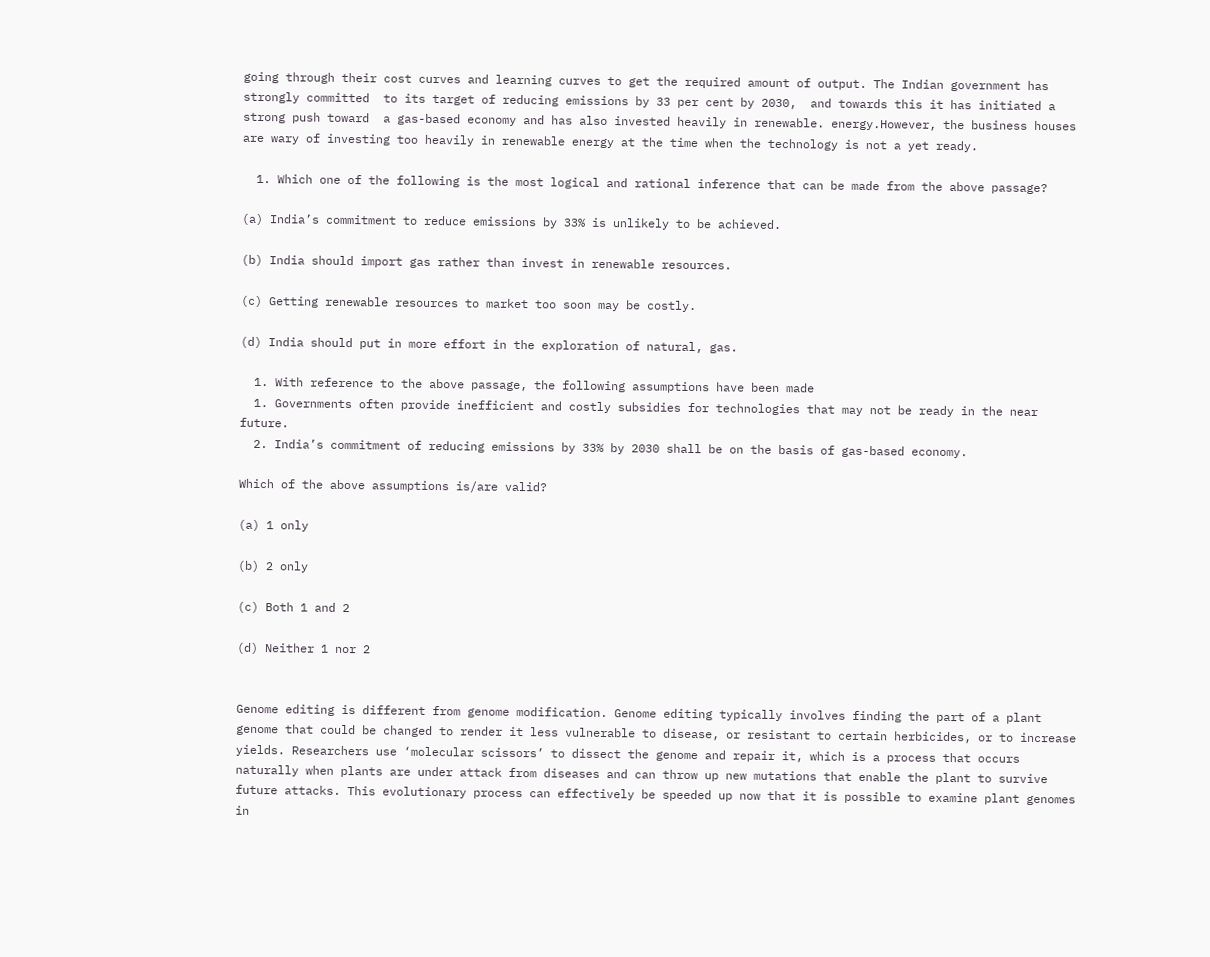going through their cost curves and learning curves to get the required amount of output. The Indian government has strongly committed  to its target of reducing emissions by 33 per cent by 2030,  and towards this it has initiated a strong push toward  a gas-based economy and has also invested heavily in renewable. energy.However, the business houses are wary of investing too heavily in renewable energy at the time when the technology is not a yet ready.

  1. Which one of the following is the most logical and rational inference that can be made from the above passage?

(a) India’s commitment to reduce emissions by 33% is unlikely to be achieved.

(b) India should import gas rather than invest in renewable resources.

(c) Getting renewable resources to market too soon may be costly.

(d) India should put in more effort in the exploration of natural, gas.

  1. With reference to the above passage, the following assumptions have been made
  1. Governments often provide inefficient and costly subsidies for technologies that may not be ready in the near future.
  2. India’s commitment of reducing emissions by 33% by 2030 shall be on the basis of gas-based economy.

Which of the above assumptions is/are valid?

(a) 1 only

(b) 2 only

(c) Both 1 and 2

(d) Neither 1 nor 2


Genome editing is different from genome modification. Genome editing typically involves finding the part of a plant genome that could be changed to render it less vulnerable to disease, or resistant to certain herbicides, or to increase yields. Researchers use ‘molecular scissors’ to dissect the genome and repair it, which is a process that occurs naturally when plants are under attack from diseases and can throw up new mutations that enable the plant to survive future attacks. This evolutionary process can effectively be speeded up now that it is possible to examine plant genomes in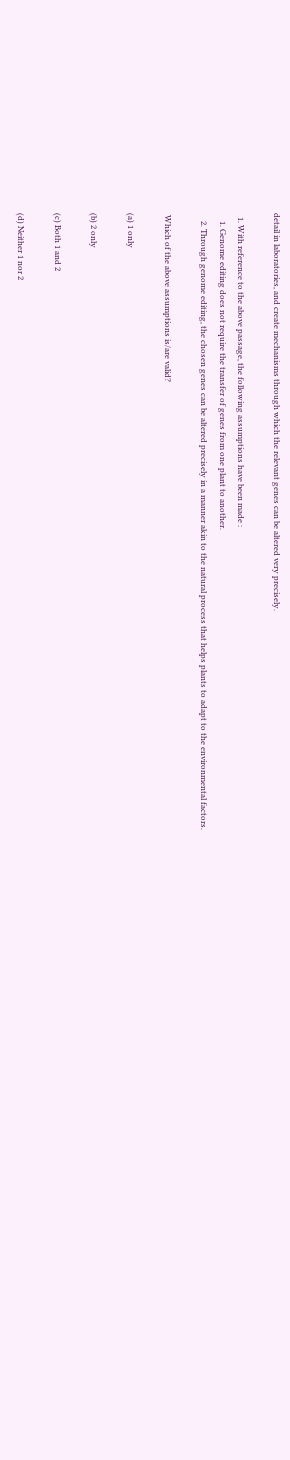detail in laboratories, and create mechanisms through which the relevant genes can be altered very precisely.

  1. With reference to the above passage, the following assumptions have been made :
    1. Genome editing does not require the transfer of genes from one plant to another.
    2. Through genome editing, the chosen genes can be altered precisely in a manner akin to the natural process that helps plants to adapt to the environmental factors.

 Which of the above assumptions is/are valid?

(a) 1 only

(b) 2 only

(c) Both 1 and 2

(d) Neither 1 nor 2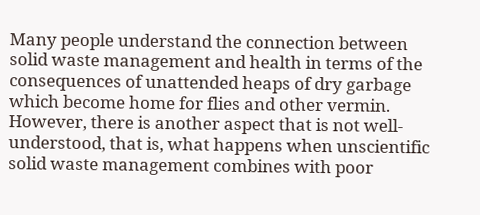Many people understand the connection between solid waste management and health in terms of the consequences of unattended heaps of dry garbage which become home for flies and other vermin. However, there is another aspect that is not well-understood, that is, what happens when unscientific solid waste management combines with poor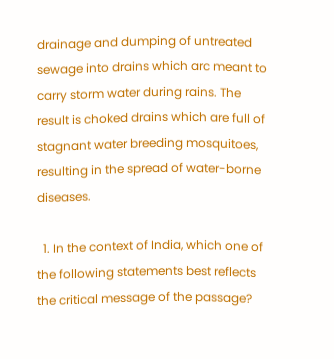drainage and dumping of untreated sewage into drains which arc meant to carry storm water during rains. The result is choked drains which are full of stagnant water breeding mosquitoes,  resulting in the spread of water-borne diseases.

  1. In the context of India, which one of the following statements best reflects the critical message of the passage?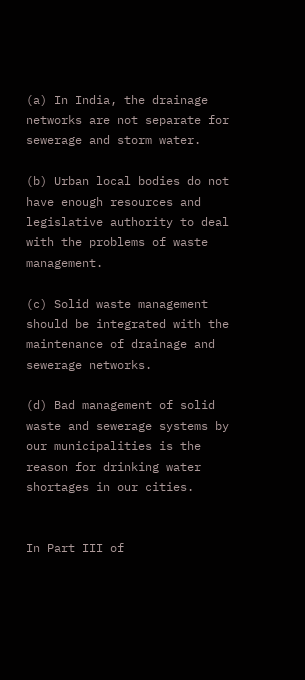(a) In India, the drainage networks are not separate for sewerage and storm water.

(b) Urban local bodies do not have enough resources and legislative authority to deal with the problems of waste management.

(c) Solid waste management should be integrated with the maintenance of drainage and sewerage networks.

(d) Bad management of solid waste and sewerage systems by our municipalities is the reason for drinking water shortages in our cities.


In Part III of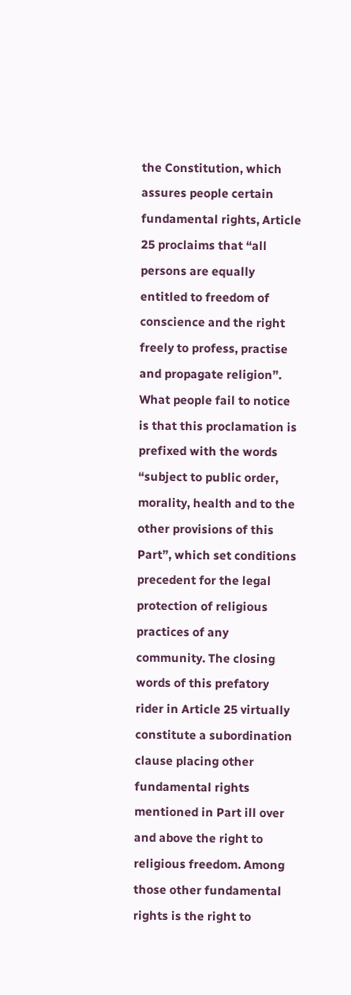the Constitution, which assures people certain fundamental rights, Article 25 proclaims that “all persons are equally entitled to freedom of conscience and the right freely to profess, practise and propagate religion”. What people fail to notice is that this proclamation is prefixed with the words “subject to public order, morality, health and to the other provisions of this Part”, which set conditions precedent for the legal protection of religious practices of any community. The closing words of this prefatory rider in Article 25 virtually constitute a subordination clause placing other fundamental rights mentioned in Part ill over and above the right to religious freedom. Among those other fundamental rights is the right to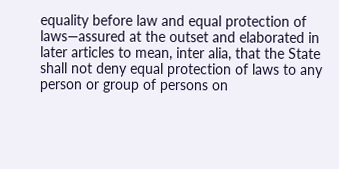equality before law and equal protection of laws—assured at the outset and elaborated in later articles to mean, inter alia, that the State shall not deny equal protection of laws to any person or group of persons on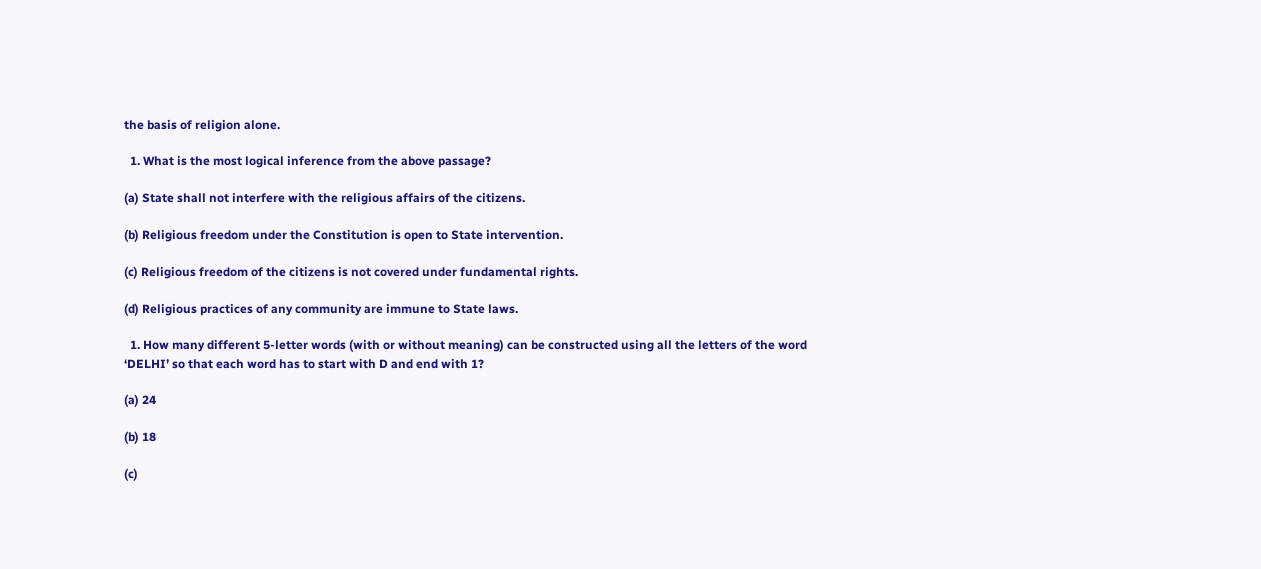the basis of religion alone.

  1. What is the most logical inference from the above passage?

(a) State shall not interfere with the religious affairs of the citizens.

(b) Religious freedom under the Constitution is open to State intervention.

(c) Religious freedom of the citizens is not covered under fundamental rights.

(d) Religious practices of any community are immune to State laws.

  1. How many different 5-letter words (with or without meaning) can be constructed using all the letters of the word ‘DELHI’ so that each word has to start with D and end with 1?

(a) 24

(b) 18

(c)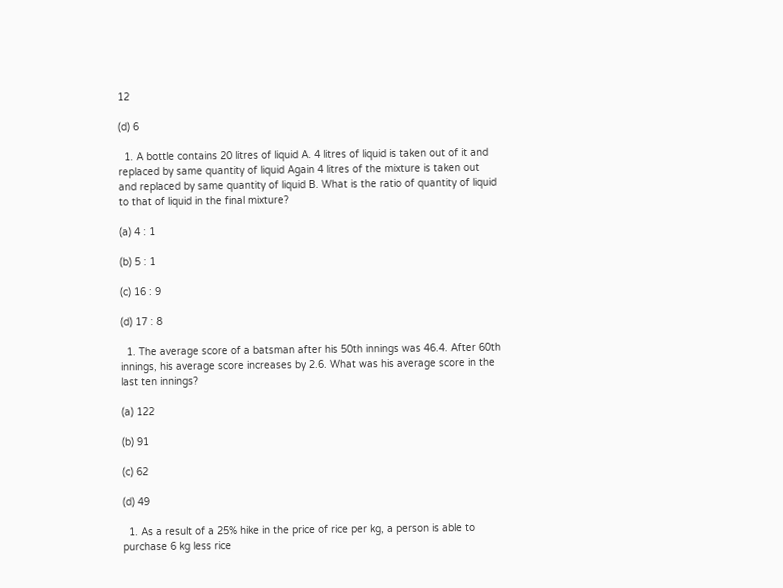12

(d) 6

  1. A bottle contains 20 litres of liquid A. 4 litres of liquid is taken out of it and replaced by same quantity of liquid Again 4 litres of the mixture is taken out and replaced by same quantity of liquid B. What is the ratio of quantity of liquid to that of liquid in the final mixture?

(a) 4 : 1

(b) 5 : 1

(c) 16 : 9

(d) 17 : 8

  1. The average score of a batsman after his 50th innings was 46.4. After 60th innings, his average score increases by 2.6. What was his average score in the last ten innings?

(a) 122

(b) 91

(c) 62

(d) 49

  1. As a result of a 25% hike in the price of rice per kg, a person is able to purchase 6 kg less rice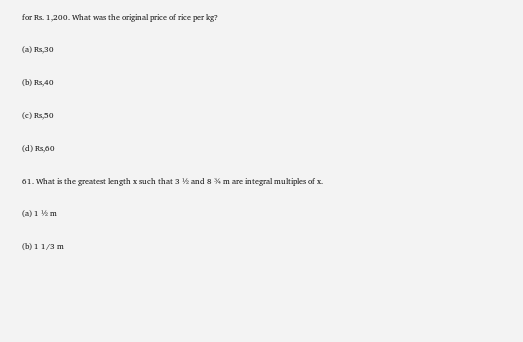for Rs. 1,200. What was the original price of rice per kg?

(a) Rs,30

(b) Rs,40

(c) Rs,50

(d) Rs,60

61. What is the greatest length x such that 3 ½ and 8 ¾ m are integral multiples of x.

(a) 1 ½ m

(b) 1 1/3 m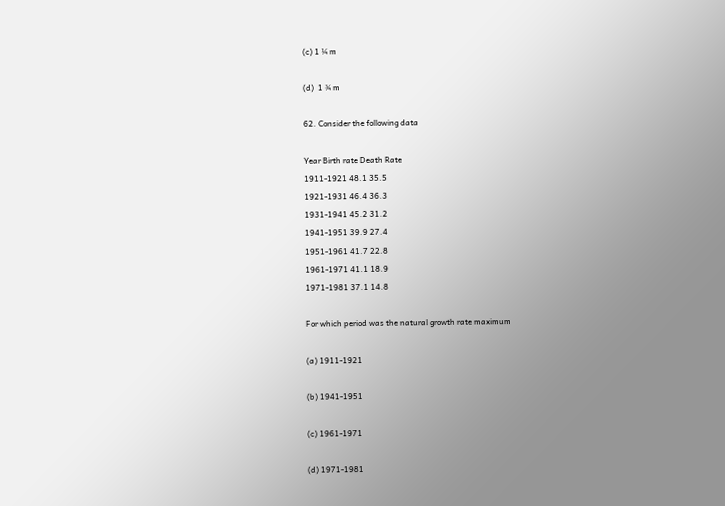(c) 1 ¼ m

(d)  1 ¾ m

62. Consider the following data

Year Birth rate Death Rate
1911-1921 48.1 35.5
1921-1931 46.4 36.3
1931-1941 45.2 31.2
1941-1951 39.9 27.4
1951-1961 41.7 22.8
1961-1971 41.1 18.9
1971-1981 37.1 14.8

For which period was the natural growth rate maximum

(a) 1911-1921

(b) 1941-1951

(c) 1961-1971

(d) 1971-1981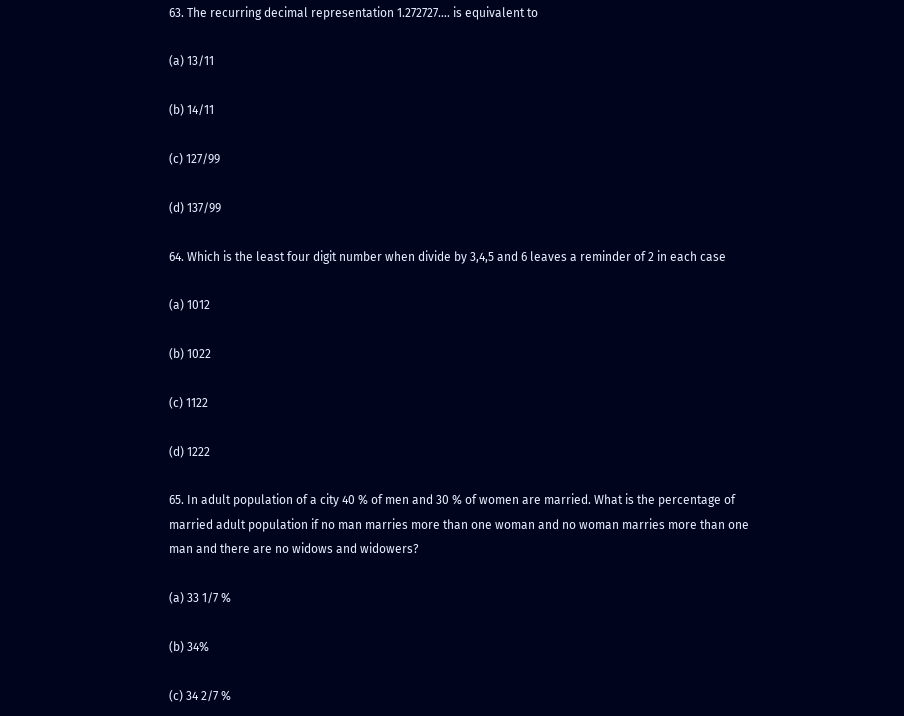63. The recurring decimal representation 1.272727…. is equivalent to

(a) 13/11

(b) 14/11

(c) 127/99

(d) 137/99

64. Which is the least four digit number when divide by 3,4,5 and 6 leaves a reminder of 2 in each case

(a) 1012

(b) 1022

(c) 1122

(d) 1222

65. In adult population of a city 40 % of men and 30 % of women are married. What is the percentage of married adult population if no man marries more than one woman and no woman marries more than one man and there are no widows and widowers?

(a) 33 1/7 %

(b) 34%

(c) 34 2/7 %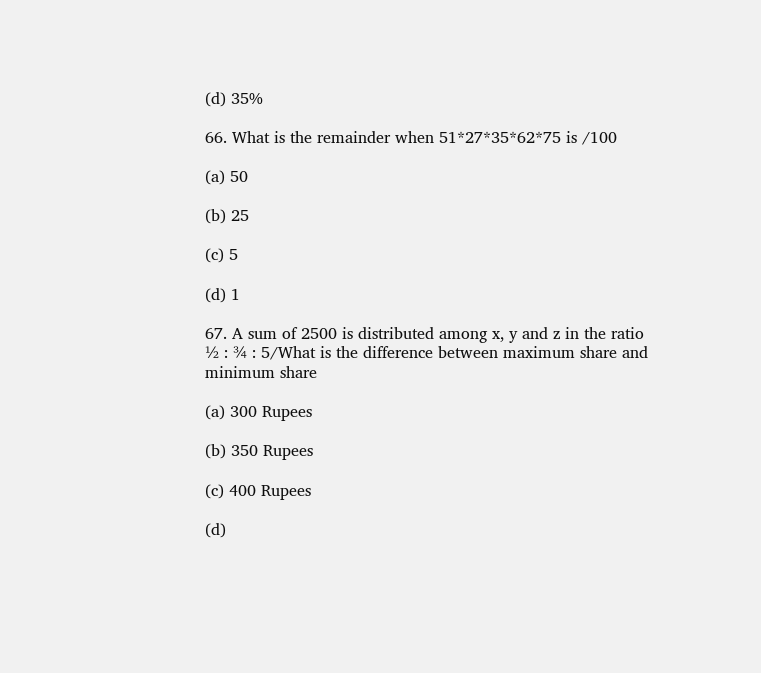(d) 35%

66. What is the remainder when 51*27*35*62*75 is /100

(a) 50

(b) 25

(c) 5

(d) 1

67. A sum of 2500 is distributed among x, y and z in the ratio ½ : ¾ : 5/What is the difference between maximum share and minimum share

(a) 300 Rupees

(b) 350 Rupees

(c) 400 Rupees

(d)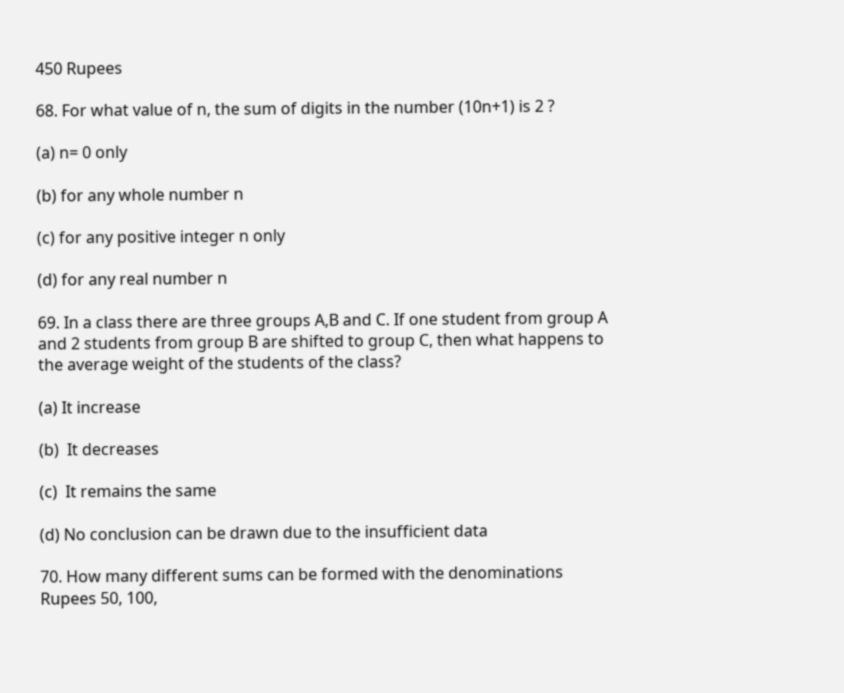450 Rupees

68. For what value of n, the sum of digits in the number (10n+1) is 2 ?

(a) n= 0 only

(b) for any whole number n

(c) for any positive integer n only

(d) for any real number n

69. In a class there are three groups A,B and C. If one student from group A and 2 students from group B are shifted to group C, then what happens to the average weight of the students of the class?

(a) It increase

(b)  It decreases

(c)  It remains the same

(d) No conclusion can be drawn due to the insufficient data

70. How many different sums can be formed with the denominations Rupees 50, 100,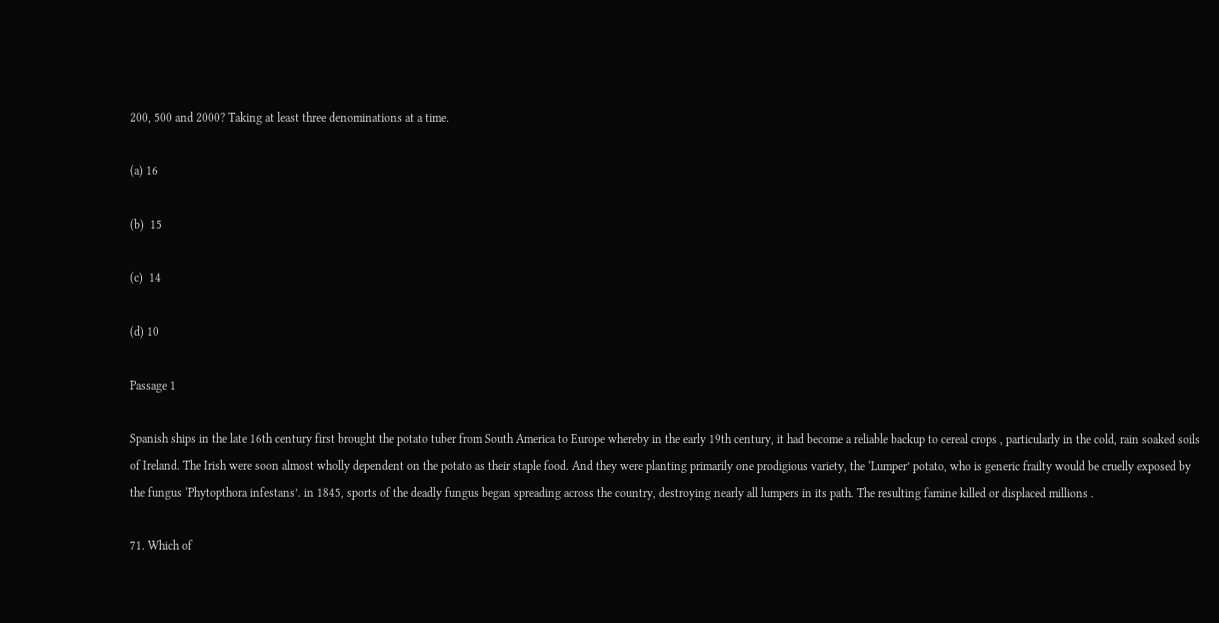200, 500 and 2000? Taking at least three denominations at a time.

(a) 16

(b)  15

(c)  14

(d) 10

Passage 1

Spanish ships in the late 16th century first brought the potato tuber from South America to Europe whereby in the early 19th century, it had become a reliable backup to cereal crops , particularly in the cold, rain soaked soils of Ireland. The Irish were soon almost wholly dependent on the potato as their staple food. And they were planting primarily one prodigious variety, the ‘Lumper’ potato, who is generic frailty would be cruelly exposed by the fungus ‘Phytopthora infestans’. in 1845, sports of the deadly fungus began spreading across the country, destroying nearly all lumpers in its path. The resulting famine killed or displaced millions .

71. Which of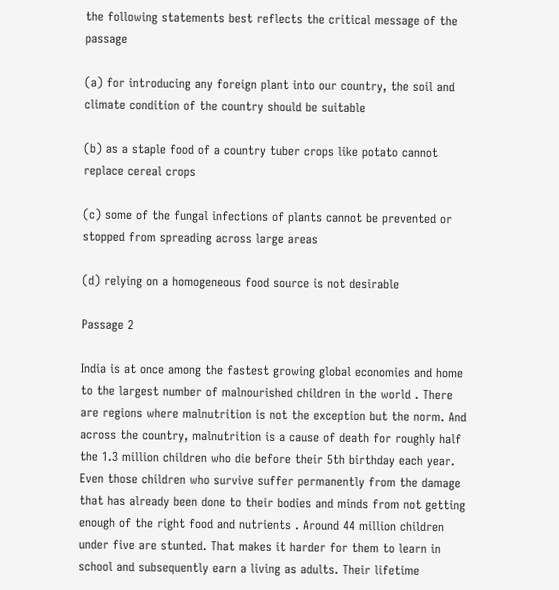the following statements best reflects the critical message of the passage

(a) for introducing any foreign plant into our country, the soil and climate condition of the country should be suitable

(b) as a staple food of a country tuber crops like potato cannot replace cereal crops

(c) some of the fungal infections of plants cannot be prevented or stopped from spreading across large areas

(d) relying on a homogeneous food source is not desirable

Passage 2

India is at once among the fastest growing global economies and home to the largest number of malnourished children in the world . There are regions where malnutrition is not the exception but the norm. And across the country, malnutrition is a cause of death for roughly half the 1.3 million children who die before their 5th birthday each year. Even those children who survive suffer permanently from the damage that has already been done to their bodies and minds from not getting enough of the right food and nutrients . Around 44 million children  under five are stunted. That makes it harder for them to learn in school and subsequently earn a living as adults. Their lifetime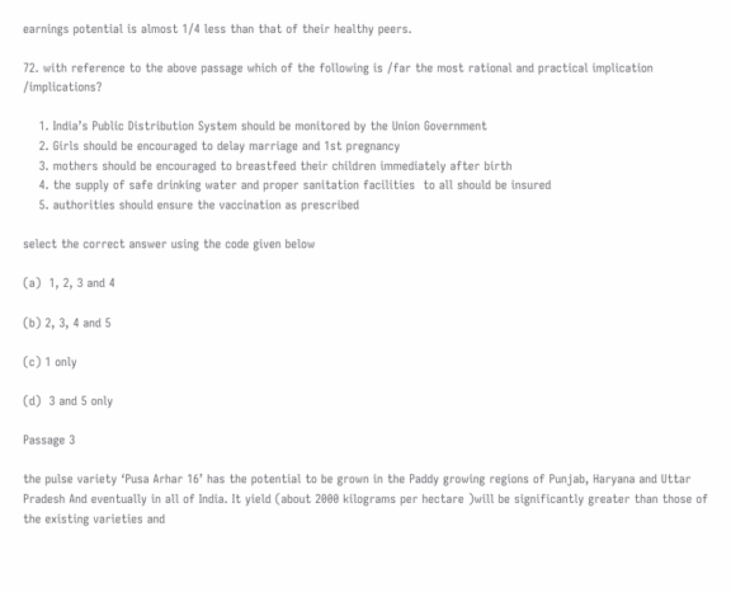earnings potential is almost 1/4 less than that of their healthy peers.

72. with reference to the above passage which of the following is /far the most rational and practical implication /implications?

    1. India’s Public Distribution System should be monitored by the Union Government
    2. Girls should be encouraged to delay marriage and 1st pregnancy
    3. mothers should be encouraged to breastfeed their children immediately after birth
    4. the supply of safe drinking water and proper sanitation facilities  to all should be insured
    5. authorities should ensure the vaccination as prescribed

select the correct answer using the code given below

(a)  1, 2, 3 and 4

(b) 2, 3, 4 and 5

(c) 1 only

(d)  3 and 5 only

Passage 3

the pulse variety ‘Pusa Arhar 16’ has the potential to be grown in the Paddy growing regions of Punjab, Haryana and Uttar Pradesh And eventually in all of India. It yield (about 2000 kilograms per hectare )will be significantly greater than those of the existing varieties and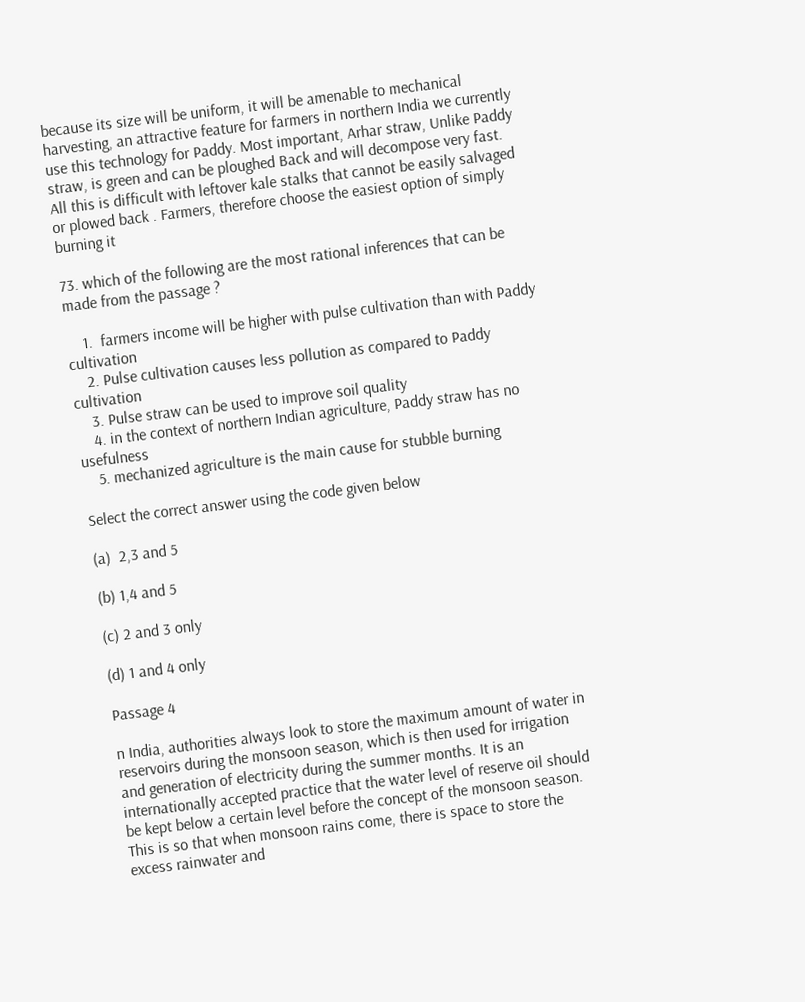because its size will be uniform, it will be amenable to mechanical harvesting, an attractive feature for farmers in northern India we currently use this technology for Paddy. Most important, Arhar straw, Unlike Paddy straw, is green and can be ploughed Back and will decompose very fast. All this is difficult with leftover kale stalks that cannot be easily salvaged or plowed back . Farmers, therefore choose the easiest option of simply burning it

73. which of the following are the most rational inferences that can be made from the passage ?

    1.  farmers income will be higher with pulse cultivation than with Paddy cultivation
    2. Pulse cultivation causes less pollution as compared to Paddy cultivation
    3. Pulse straw can be used to improve soil quality
    4. in the context of northern Indian agriculture, Paddy straw has no usefulness
    5. mechanized agriculture is the main cause for stubble burning

Select the correct answer using the code given below

(a)  2,3 and 5

(b) 1,4 and 5

(c) 2 and 3 only

(d) 1 and 4 only

Passage 4

n India, authorities always look to store the maximum amount of water in reservoirs during the monsoon season, which is then used for irrigation and generation of electricity during the summer months. It is an internationally accepted practice that the water level of reserve oil should be kept below a certain level before the concept of the monsoon season. This is so that when monsoon rains come, there is space to store the excess rainwater and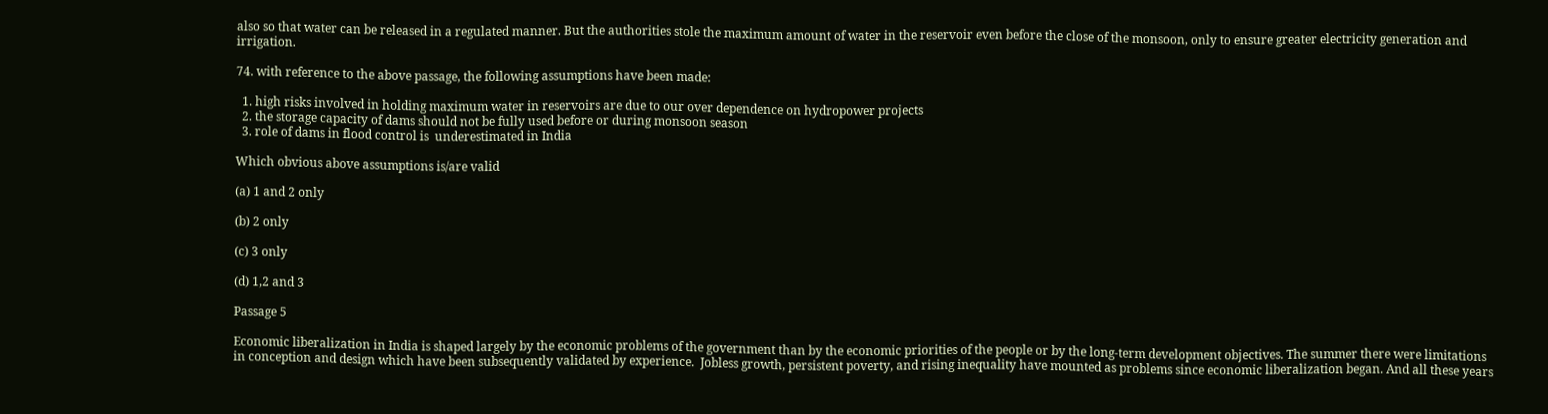also so that water can be released in a regulated manner. But the authorities stole the maximum amount of water in the reservoir even before the close of the monsoon, only to ensure greater electricity generation and irrigation.

74. with reference to the above passage, the following assumptions have been made:

  1. high risks involved in holding maximum water in reservoirs are due to our over dependence on hydropower projects
  2. the storage capacity of dams should not be fully used before or during monsoon season
  3. role of dams in flood control is  underestimated in India

Which obvious above assumptions is/are valid

(a) 1 and 2 only

(b) 2 only

(c) 3 only

(d) 1,2 and 3

Passage 5

Economic liberalization in India is shaped largely by the economic problems of the government than by the economic priorities of the people or by the long-term development objectives. The summer there were limitations in conception and design which have been subsequently validated by experience.  Jobless growth, persistent poverty, and rising inequality have mounted as problems since economic liberalization began. And all these years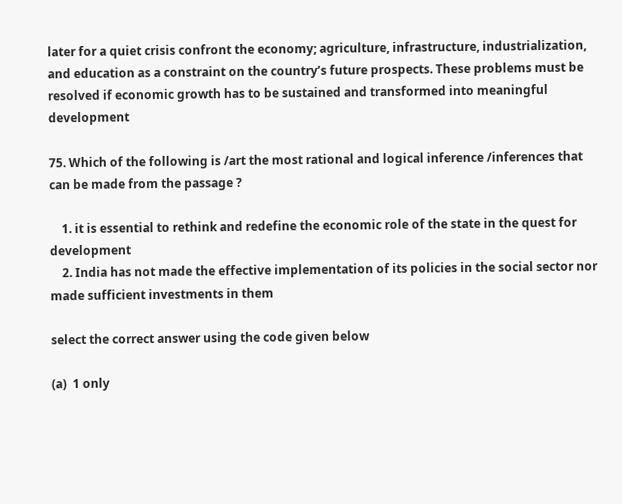later for a quiet crisis confront the economy; agriculture, infrastructure, industrialization, and education as a constraint on the country’s future prospects. These problems must be resolved if economic growth has to be sustained and transformed into meaningful development

75. Which of the following is /art the most rational and logical inference /inferences that can be made from the passage ?

    1. it is essential to rethink and redefine the economic role of the state in the quest for development
    2. India has not made the effective implementation of its policies in the social sector nor made sufficient investments in them

select the correct answer using the code given below

(a)  1 only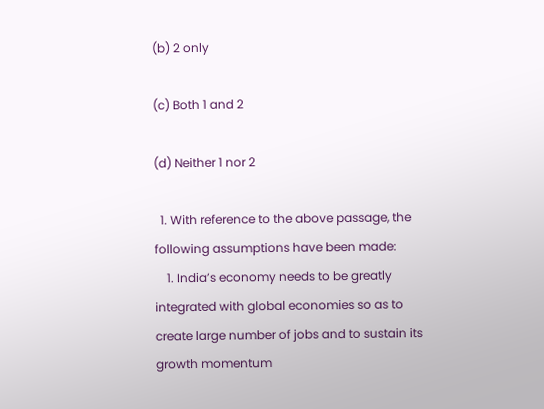(b) 2 only

(c) Both 1 and 2

(d) Neither 1 nor 2

  1. With reference to the above passage, the following assumptions have been made:
    1. India’s economy needs to be greatly integrated with global economies so as to create large number of jobs and to sustain its growth momentum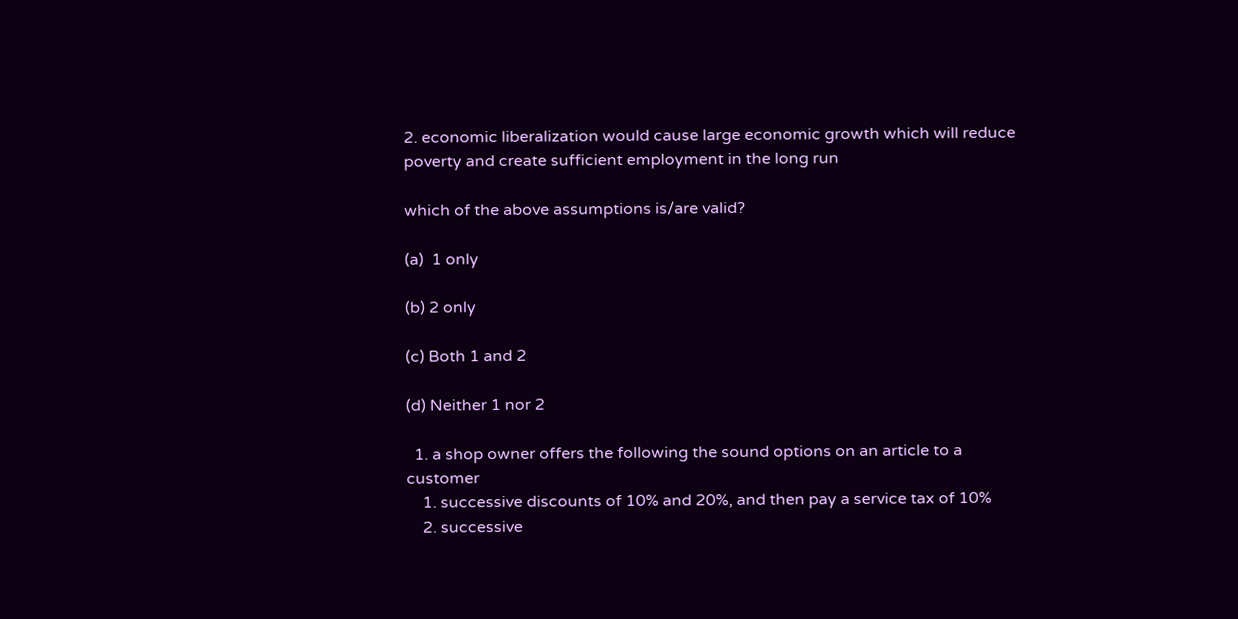2. economic liberalization would cause large economic growth which will reduce poverty and create sufficient employment in the long run

which of the above assumptions is/are valid?

(a)  1 only

(b) 2 only

(c) Both 1 and 2

(d) Neither 1 nor 2

  1. a shop owner offers the following the sound options on an article to a customer
    1. successive discounts of 10% and 20%, and then pay a service tax of 10%
    2. successive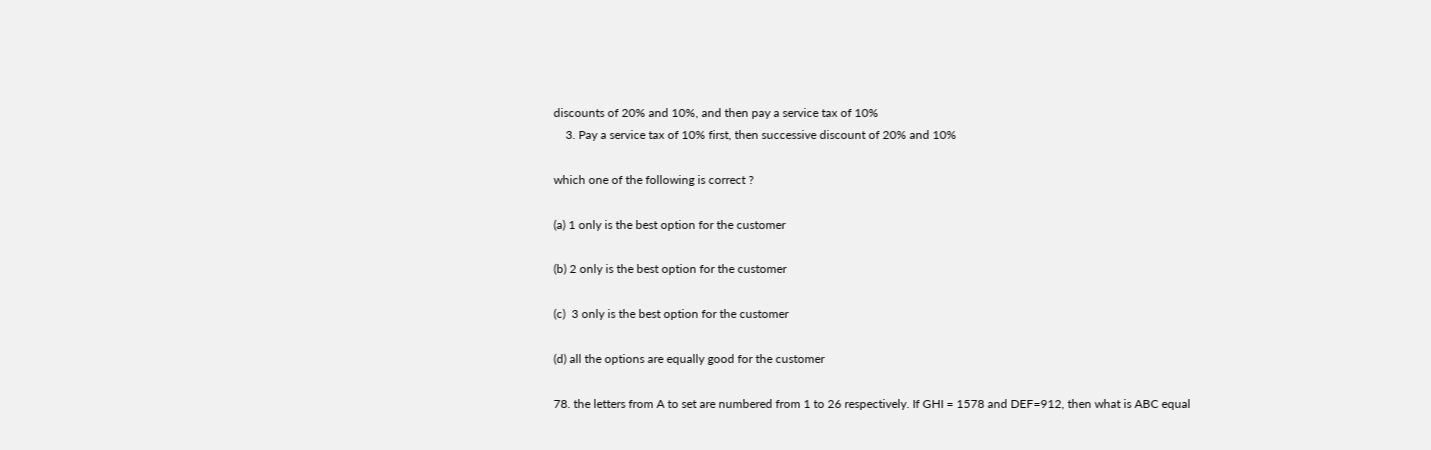discounts of 20% and 10%, and then pay a service tax of 10%
    3. Pay a service tax of 10% first, then successive discount of 20% and 10%

which one of the following is correct ?

(a) 1 only is the best option for the customer

(b) 2 only is the best option for the customer

(c)  3 only is the best option for the customer

(d) all the options are equally good for the customer

78. the letters from A to set are numbered from 1 to 26 respectively. If GHI = 1578 and DEF=912, then what is ABC equal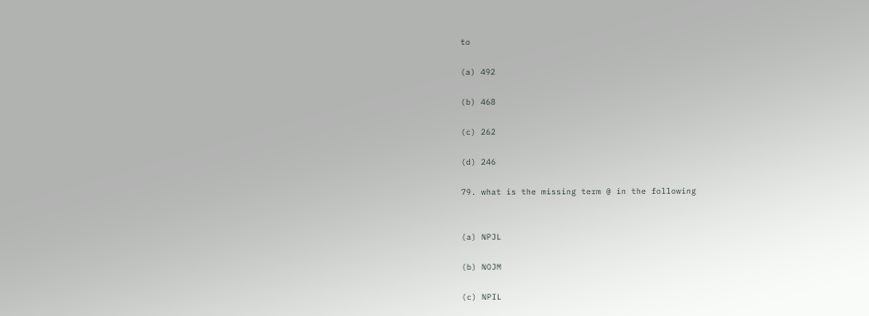to

(a) 492

(b) 468

(c) 262

(d) 246

79. what is the missing term @ in the following


(a) NPJL

(b) NOJM

(c) NPIL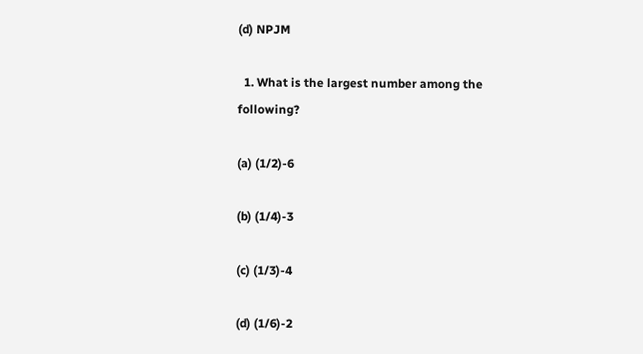(d) NPJM

  1. What is the largest number among the following?

(a) (1/2)-6

(b) (1/4)-3

(c) (1/3)-4

(d) (1/6)-2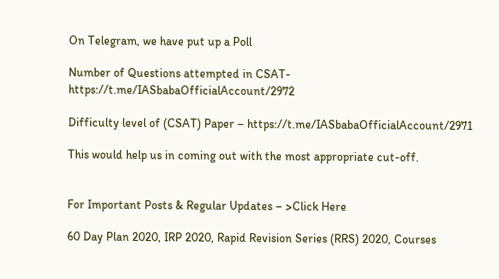On Telegram, we have put up a Poll

Number of Questions attempted in CSAT- https://t.me/IASbabaOfficialAccount/2972

Difficulty level of (CSAT) Paper – https://t.me/IASbabaOfficialAccount/2971

This would help us in coming out with the most appropriate cut-off.


For Important Posts & Regular Updates – >Click Here

60 Day Plan 2020, IRP 2020, Rapid Revision Series (RRS) 2020, Courses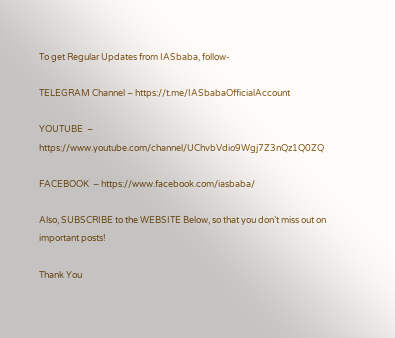To get Regular Updates from IASbaba, follow-

TELEGRAM Channel – https://t.me/IASbabaOfficialAccount

YOUTUBE  –  https://www.youtube.com/channel/UChvbVdio9Wgj7Z3nQz1Q0ZQ

FACEBOOK  – https://www.facebook.com/iasbaba/

Also, SUBSCRIBE to the WEBSITE Below, so that you don’t miss out on important posts!

Thank You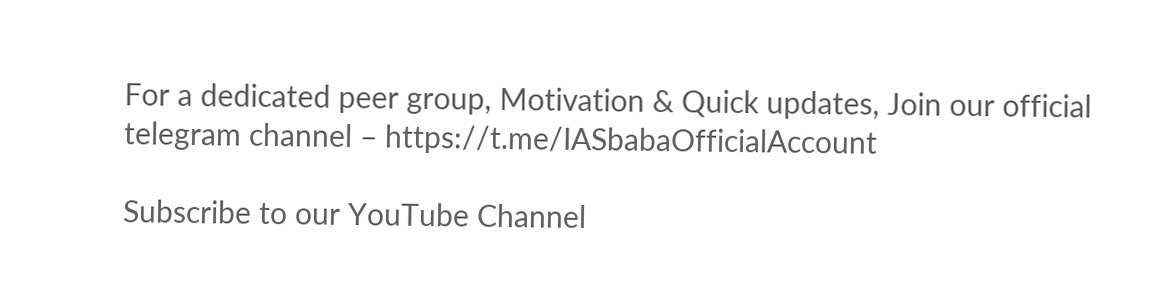For a dedicated peer group, Motivation & Quick updates, Join our official telegram channel – https://t.me/IASbabaOfficialAccount

Subscribe to our YouTube Channel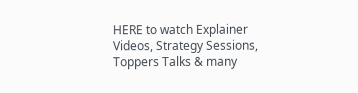HERE to watch Explainer Videos, Strategy Sessions, Toppers Talks & many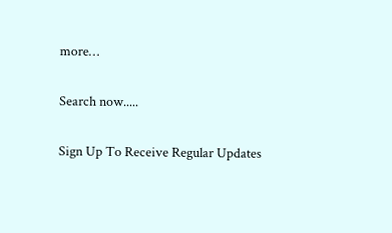more…

Search now.....

Sign Up To Receive Regular Updates